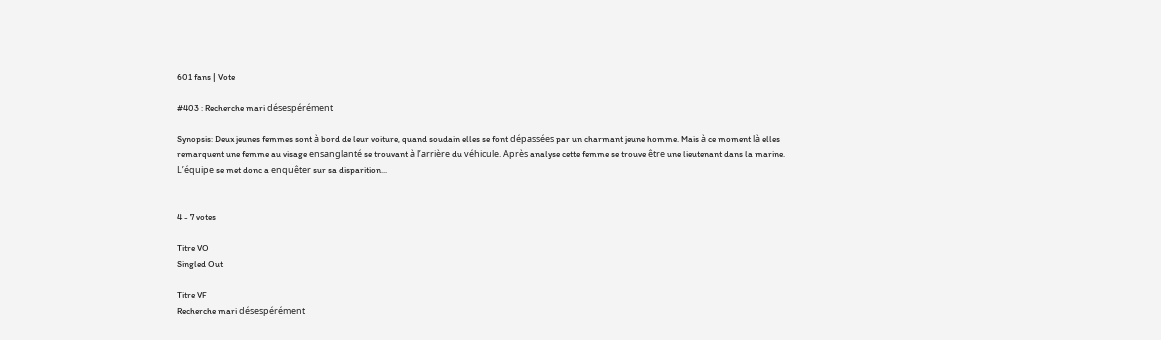601 fans | Vote

#403 : Recherche mari désespérément

Synopsis: Deux jeunes femmes sont à bord de leur voiture, quand soudain elles se font dépassées par un charmant jeune homme. Mais à ce moment là elles remarquent une femme au visage ensanglanté se trouvant à l’arrière du véhicule. Après analyse cette femme se trouve être une lieutenant dans la marine. L’équipe se met donc a enquêter sur sa disparition...


4 - 7 votes

Titre VO
Singled Out

Titre VF
Recherche mari désespérément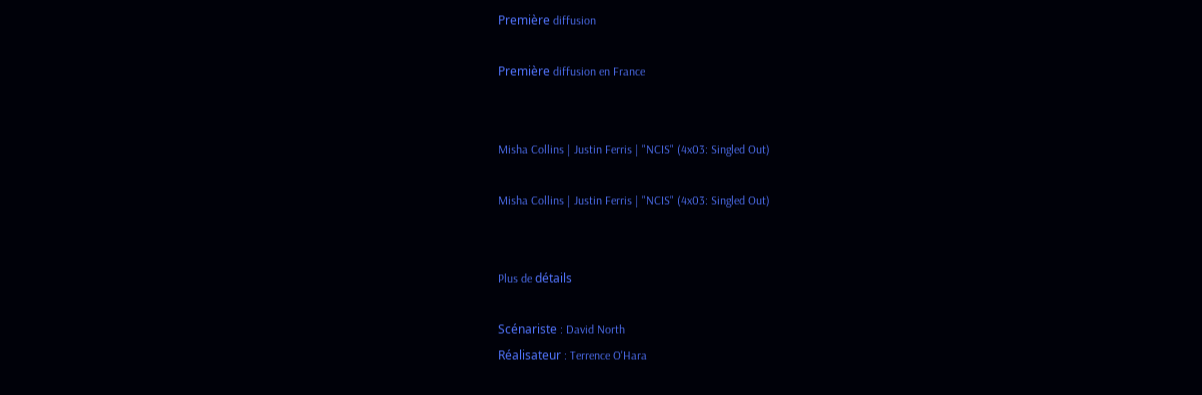Première diffusion

Première diffusion en France


Misha Collins | Justin Ferris | "NCIS" (4x03: Singled Out)

Misha Collins | Justin Ferris | "NCIS" (4x03: Singled Out)


Plus de détails

Scénariste : David North
Réalisateur : Terrence O'Hara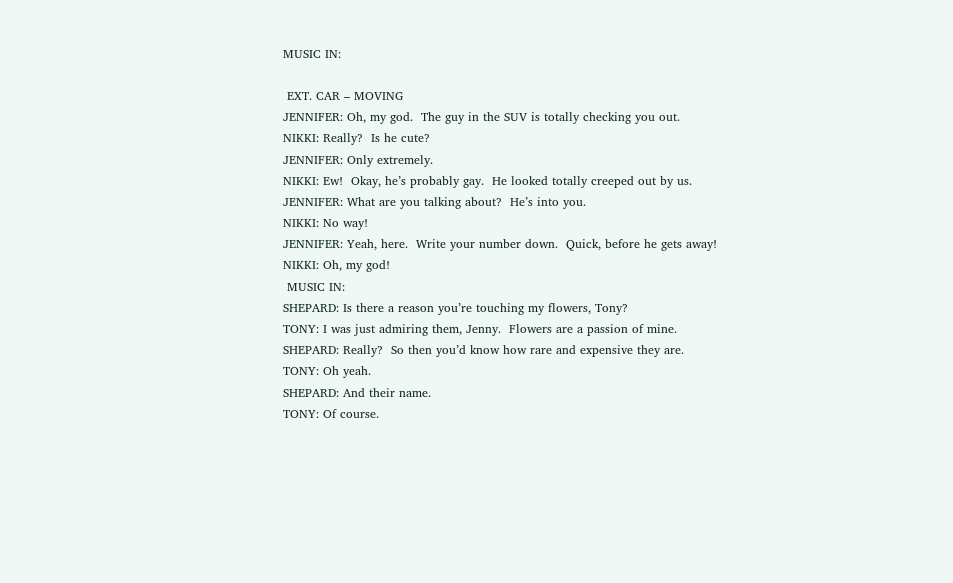MUSIC IN:

 EXT. CAR – MOVING
JENNIFER: Oh, my god.  The guy in the SUV is totally checking you out.
NIKKI: Really?  Is he cute?
JENNIFER: Only extremely.
NIKKI: Ew!  Okay, he’s probably gay.  He looked totally creeped out by us.
JENNIFER: What are you talking about?  He’s into you.
NIKKI: No way!
JENNIFER: Yeah, here.  Write your number down.  Quick, before he gets away!
NIKKI: Oh, my god!
 MUSIC IN:
SHEPARD: Is there a reason you’re touching my flowers, Tony?
TONY: I was just admiring them, Jenny.  Flowers are a passion of mine.
SHEPARD: Really?  So then you’d know how rare and expensive they are.
TONY: Oh yeah.
SHEPARD: And their name.
TONY: Of course.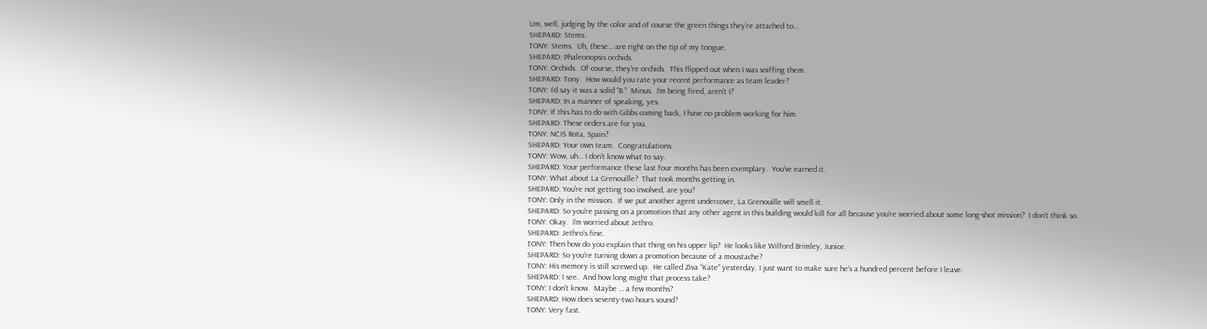Um, well, judging by the color and of course the green things they’re attached to…
SHEPARD: Stems.
TONY: Stems.  Uh, these… are right on the tip of my tongue.
SHEPARD: Phaleonopsis orchids.
TONY: Orchids.  Of course, they’re orchids.  This flipped out when I was sniffing them.
SHEPARD: Tony.  How would you rate your recent performance as team leader?
TONY: I’d say it was a solid “B.”  Minus.  I’m being fired, aren’t I?
SHEPARD: In a manner of speaking, yes.
TONY: If this has to do with Gibbs coming back, I have no problem working for him.
SHEPARD: These orders are for you.
TONY: NCIS Rota, Spain?
SHEPARD: Your own team.  Congratulations.
TONY: Wow, uh… I don’t know what to say.
SHEPARD: Your performance these last four months has been exemplary.  You’ve earned it.
TONY: What about La Grenouille?  That took months getting in.
SHEPARD: You’re not getting too involved, are you?
TONY: Only in the mission.  If we put another agent undercover, La Grenouille will smell it.
SHEPARD: So you’re passing on a promotion that any other agent in this building would kill for all because you’re worried about some long-shot mission?  I don’t think so.
TONY: Okay.  I’m worried about Jethro.
SHEPARD: Jethro’s fine.
TONY: Then how do you explain that thing on his upper lip?  He looks like Wilford Brimley, Junior.
SHEPARD: So you’re turning down a promotion because of a moustache?
TONY: His memory is still screwed up.  He called Ziva “Kate” yesterday. I just want to make sure he’s a hundred percent before I leave.
SHEPARD: I see.  And how long might that process take?
TONY: I don’t know.  Maybe … a few months?
SHEPARD: How does seventy-two hours sound?
TONY: Very fast.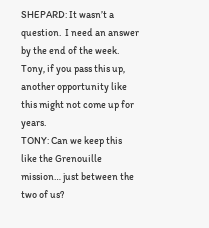SHEPARD: It wasn’t a question.  I need an answer by the end of the week.  Tony, if you pass this up, another opportunity like this might not come up for years.
TONY: Can we keep this like the Grenouille mission… just between the two of us?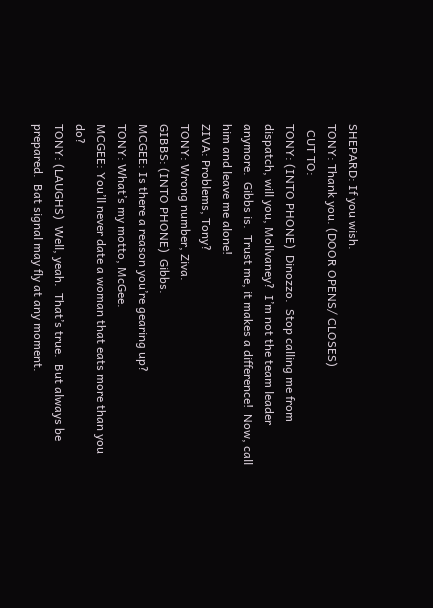SHEPARD: If you wish.
TONY: Thank you. (DOOR OPENS/ CLOSES)
  CUT TO:
TONY: (INTO PHONE)  Dinozzo.  Stop calling me from dispatch, will you, Mollvaney?  I’m not the team leader anymore.  Gibbs is.  Trust me, it makes a difference!  Now, call him and leave me alone!
ZIVA: Problems, Tony?
TONY: Wrong number, Ziva.
GIBBS: (INTO PHONE)  Gibbs.
MCGEE: Is there a reason you’re gearing up?
TONY: What’s my motto, McGee.
MCGEE: You’ll never date a woman that eats more than you do?
TONY: (LAUGHS)  Well, yeah.  That’s true.  But always be prepared.  Bat signal may fly at any moment.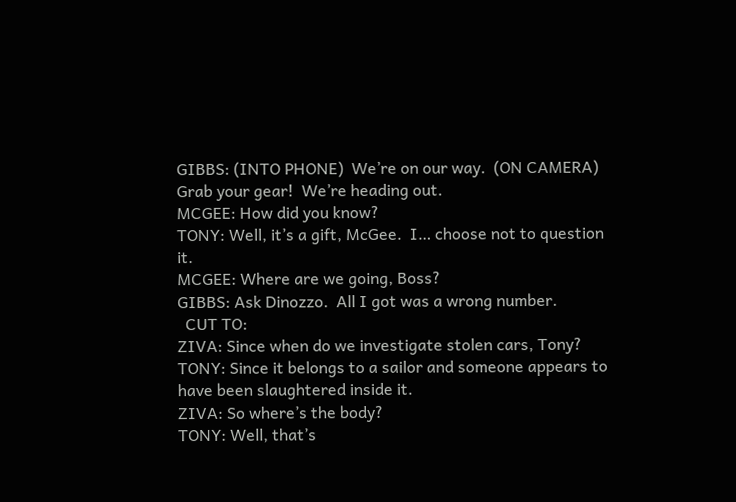GIBBS: (INTO PHONE)  We’re on our way.  (ON CAMERA)  Grab your gear!  We’re heading out.
MCGEE: How did you know?
TONY: Well, it’s a gift, McGee.  I… choose not to question it.
MCGEE: Where are we going, Boss?
GIBBS: Ask Dinozzo.  All I got was a wrong number.
  CUT TO:
ZIVA: Since when do we investigate stolen cars, Tony?
TONY: Since it belongs to a sailor and someone appears to have been slaughtered inside it.
ZIVA: So where’s the body?
TONY: Well, that’s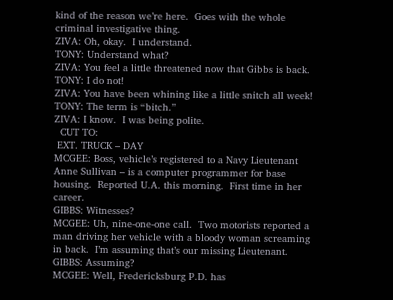kind of the reason we’re here.  Goes with the whole criminal investigative thing.
ZIVA: Oh, okay.  I understand.
TONY: Understand what?
ZIVA: You feel a little threatened now that Gibbs is back.
TONY: I do not!
ZIVA: You have been whining like a little snitch all week!
TONY: The term is “bitch.”
ZIVA: I know.  I was being polite.
  CUT TO:
 EXT. TRUCK – DAY
MCGEE: Boss, vehicle’s registered to a Navy Lieutenant Anne Sullivan – is a computer programmer for base housing.  Reported U.A. this morning.  First time in her career.
GIBBS: Witnesses?
MCGEE: Uh, nine-one-one call.  Two motorists reported a man driving her vehicle with a bloody woman screaming in back.  I’m assuming that’s our missing Lieutenant.
GIBBS: Assuming?
MCGEE: Well, Fredericksburg P.D. has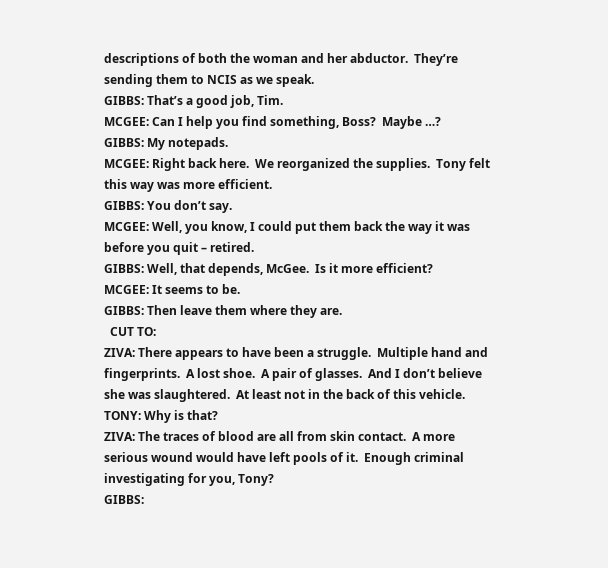descriptions of both the woman and her abductor.  They’re sending them to NCIS as we speak.
GIBBS: That’s a good job, Tim.
MCGEE: Can I help you find something, Boss?  Maybe …?
GIBBS: My notepads.
MCGEE: Right back here.  We reorganized the supplies.  Tony felt this way was more efficient.
GIBBS: You don’t say.
MCGEE: Well, you know, I could put them back the way it was before you quit – retired.
GIBBS: Well, that depends, McGee.  Is it more efficient?
MCGEE: It seems to be.
GIBBS: Then leave them where they are.
  CUT TO:
ZIVA: There appears to have been a struggle.  Multiple hand and fingerprints.  A lost shoe.  A pair of glasses.  And I don’t believe she was slaughtered.  At least not in the back of this vehicle.
TONY: Why is that?
ZIVA: The traces of blood are all from skin contact.  A more serious wound would have left pools of it.  Enough criminal investigating for you, Tony?
GIBBS: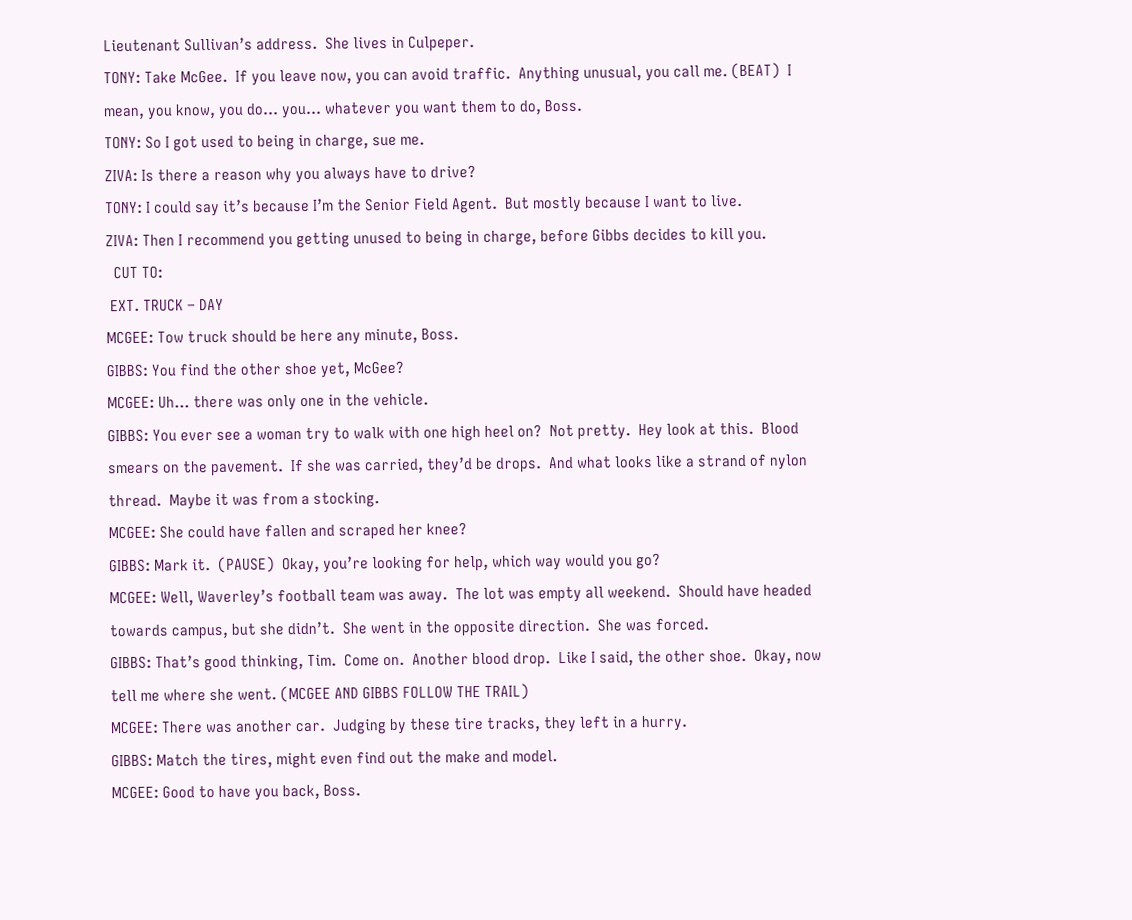Lieutenant Sullivan’s address.  She lives in Culpeper.
TONY: Take McGee.  If you leave now, you can avoid traffic.  Anything unusual, you call me. (BEAT)  I mean, you know, you do… you… whatever you want them to do, Boss.
TONY: So I got used to being in charge, sue me.
ZIVA: Is there a reason why you always have to drive?
TONY: I could say it’s because I’m the Senior Field Agent.  But mostly because I want to live.
ZIVA: Then I recommend you getting unused to being in charge, before Gibbs decides to kill you.
  CUT TO:
 EXT. TRUCK – DAY
MCGEE: Tow truck should be here any minute, Boss.
GIBBS: You find the other shoe yet, McGee?
MCGEE: Uh… there was only one in the vehicle.
GIBBS: You ever see a woman try to walk with one high heel on?  Not pretty.  Hey look at this.  Blood smears on the pavement.  If she was carried, they’d be drops.  And what looks like a strand of nylon thread.  Maybe it was from a stocking.
MCGEE: She could have fallen and scraped her knee?
GIBBS: Mark it.  (PAUSE)  Okay, you’re looking for help, which way would you go?
MCGEE: Well, Waverley’s football team was away.  The lot was empty all weekend.  Should have headed towards campus, but she didn’t.  She went in the opposite direction.  She was forced.
GIBBS: That’s good thinking, Tim.  Come on.  Another blood drop.  Like I said, the other shoe.  Okay, now tell me where she went. (MCGEE AND GIBBS FOLLOW THE TRAIL)
MCGEE: There was another car.  Judging by these tire tracks, they left in a hurry.
GIBBS: Match the tires, might even find out the make and model.
MCGEE: Good to have you back, Boss.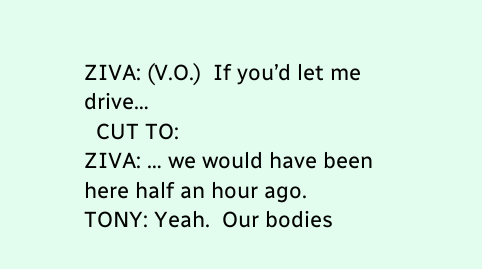ZIVA: (V.O.)  If you’d let me drive…
  CUT TO:
ZIVA: … we would have been here half an hour ago.
TONY: Yeah.  Our bodies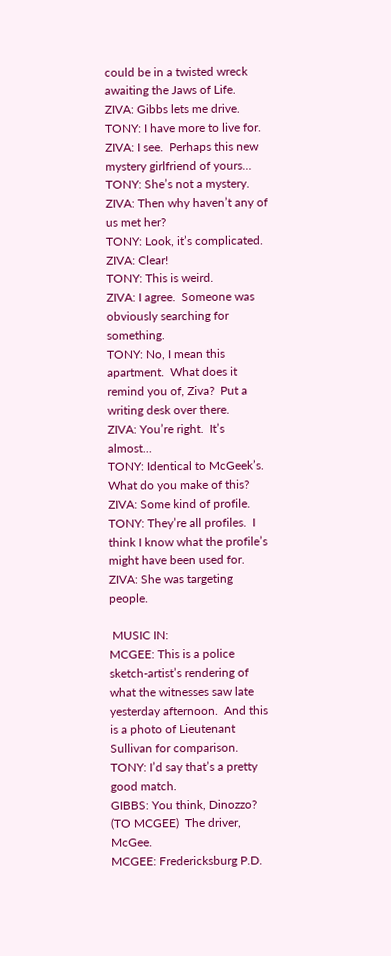could be in a twisted wreck awaiting the Jaws of Life.
ZIVA: Gibbs lets me drive.
TONY: I have more to live for.
ZIVA: I see.  Perhaps this new mystery girlfriend of yours…
TONY: She’s not a mystery.
ZIVA: Then why haven’t any of us met her?
TONY: Look, it’s complicated.
ZIVA: Clear!
TONY: This is weird.
ZIVA: I agree.  Someone was obviously searching for something.
TONY: No, I mean this apartment.  What does it remind you of, Ziva?  Put a writing desk over there.
ZIVA: You’re right.  It’s almost…
TONY: Identical to McGeek’s.  What do you make of this?
ZIVA: Some kind of profile.
TONY: They’re all profiles.  I think I know what the profile’s might have been used for.
ZIVA: She was targeting people.

 MUSIC IN:
MCGEE: This is a police sketch-artist’s rendering of what the witnesses saw late yesterday afternoon.  And this is a photo of Lieutenant Sullivan for comparison.
TONY: I’d say that’s a pretty good match.
GIBBS: You think, Dinozzo?  (TO MCGEE)  The driver, McGee.
MCGEE: Fredericksburg P.D.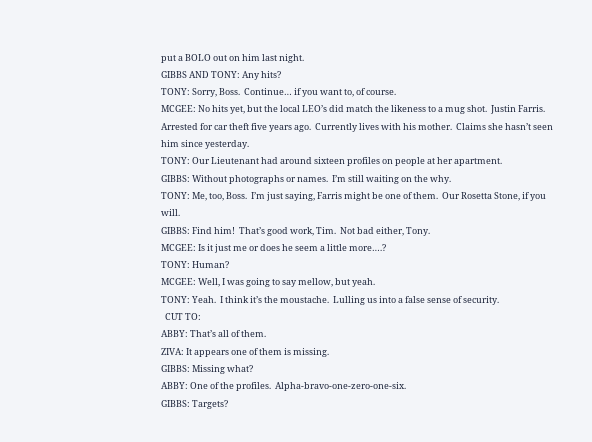put a BOLO out on him last night.
GIBBS AND TONY: Any hits?
TONY: Sorry, Boss.  Continue… if you want to, of course.
MCGEE: No hits yet, but the local LEO’s did match the likeness to a mug shot.  Justin Farris.  Arrested for car theft five years ago.  Currently lives with his mother.  Claims she hasn’t seen him since yesterday.
TONY: Our Lieutenant had around sixteen profiles on people at her apartment.
GIBBS: Without photographs or names.  I’m still waiting on the why.
TONY: Me, too, Boss.  I’m just saying, Farris might be one of them.  Our Rosetta Stone, if you will.
GIBBS: Find him!  That’s good work, Tim.  Not bad either, Tony.
MCGEE: Is it just me or does he seem a little more….?
TONY: Human?
MCGEE: Well, I was going to say mellow, but yeah.
TONY: Yeah.  I think it’s the moustache.  Lulling us into a false sense of security.
  CUT TO:
ABBY: That’s all of them.
ZIVA: It appears one of them is missing.
GIBBS: Missing what?
ABBY: One of the profiles.  Alpha-bravo-one-zero-one-six.
GIBBS: Targets?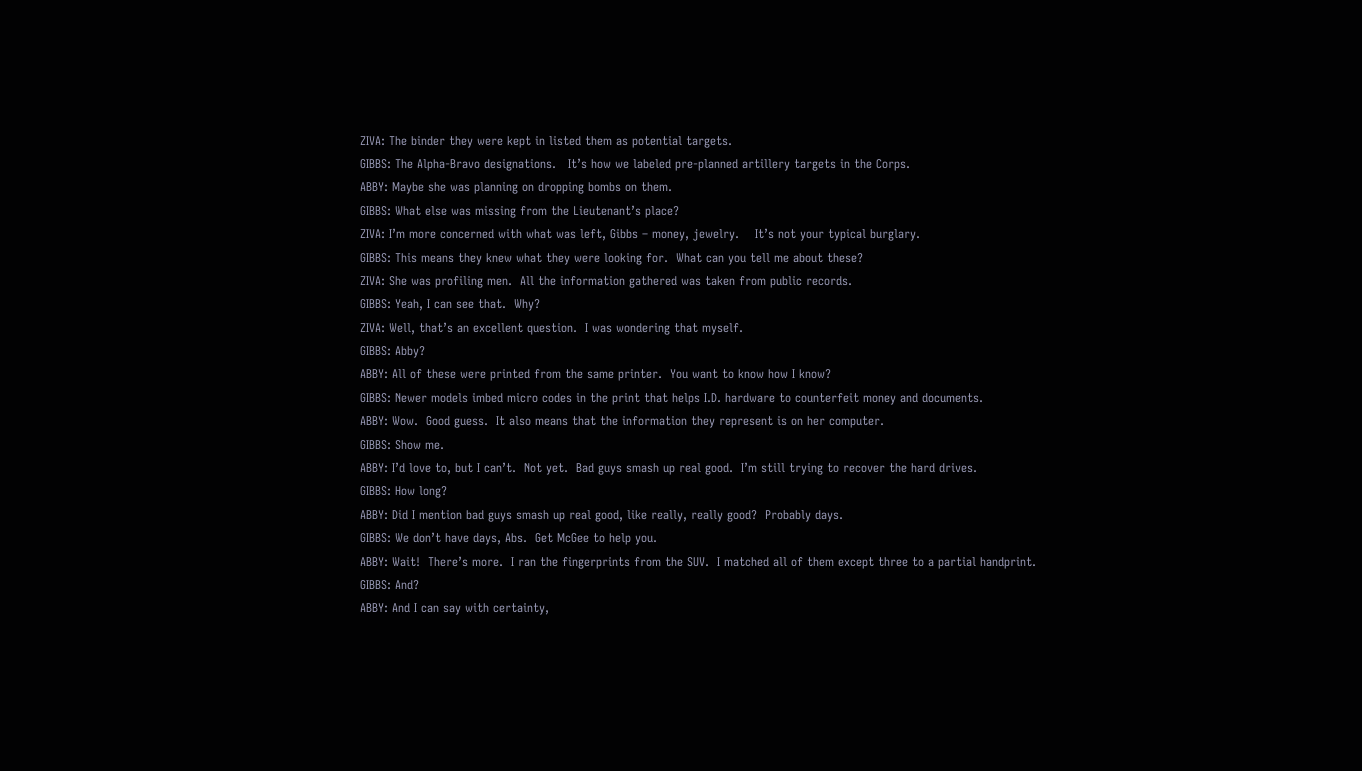ZIVA: The binder they were kept in listed them as potential targets.
GIBBS: The Alpha-Bravo designations.   It’s how we labeled pre-planned artillery targets in the Corps.
ABBY: Maybe she was planning on dropping bombs on them.
GIBBS: What else was missing from the Lieutenant’s place?
ZIVA: I’m more concerned with what was left, Gibbs – money, jewelry.    It’s not your typical burglary.
GIBBS: This means they knew what they were looking for.  What can you tell me about these?
ZIVA: She was profiling men.  All the information gathered was taken from public records.
GIBBS: Yeah, I can see that.  Why?
ZIVA: Well, that’s an excellent question.  I was wondering that myself.
GIBBS: Abby?
ABBY: All of these were printed from the same printer.  You want to know how I know?
GIBBS: Newer models imbed micro codes in the print that helps I.D. hardware to counterfeit money and documents.
ABBY: Wow.  Good guess.  It also means that the information they represent is on her computer.
GIBBS: Show me.
ABBY: I’d love to, but I can’t.  Not yet.  Bad guys smash up real good.  I’m still trying to recover the hard drives.
GIBBS: How long?
ABBY: Did I mention bad guys smash up real good, like really, really good?  Probably days.
GIBBS: We don’t have days, Abs.  Get McGee to help you.
ABBY: Wait!  There’s more.  I ran the fingerprints from the SUV.  I matched all of them except three to a partial handprint.
GIBBS: And?
ABBY: And I can say with certainty,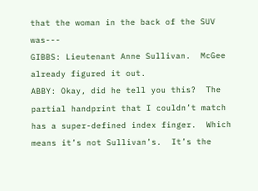that the woman in the back of the SUV was---
GIBBS: Lieutenant Anne Sullivan.  McGee already figured it out.
ABBY: Okay, did he tell you this?  The partial handprint that I couldn’t match has a super-defined index finger.  Which means it’s not Sullivan’s.  It’s the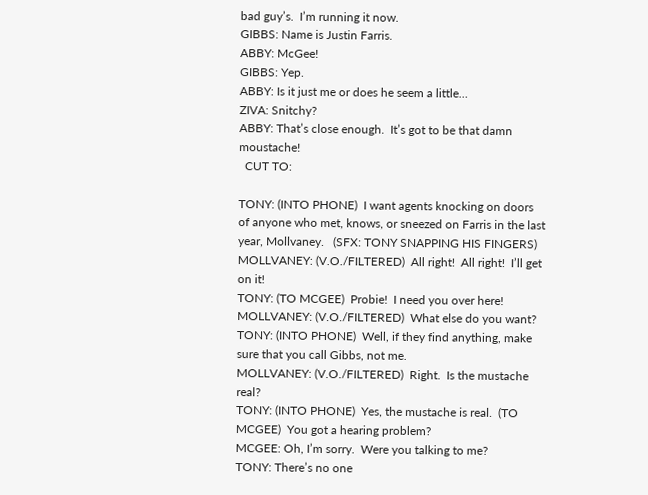bad guy’s.  I’m running it now.
GIBBS: Name is Justin Farris.
ABBY: McGee!
GIBBS: Yep.
ABBY: Is it just me or does he seem a little…
ZIVA: Snitchy?
ABBY: That’s close enough.  It’s got to be that damn moustache!
  CUT TO:

TONY: (INTO PHONE)  I want agents knocking on doors of anyone who met, knows, or sneezed on Farris in the last year, Mollvaney.   (SFX: TONY SNAPPING HIS FINGERS)
MOLLVANEY: (V.O./FILTERED)  All right!  All right!  I’ll get on it!
TONY: (TO MCGEE)  Probie!  I need you over here!
MOLLVANEY: (V.O./FILTERED)  What else do you want?
TONY: (INTO PHONE)  Well, if they find anything, make sure that you call Gibbs, not me.
MOLLVANEY: (V.O./FILTERED)  Right.  Is the mustache real?
TONY: (INTO PHONE)  Yes, the mustache is real.  (TO MCGEE)  You got a hearing problem?
MCGEE: Oh, I’m sorry.  Were you talking to me?
TONY: There’s no one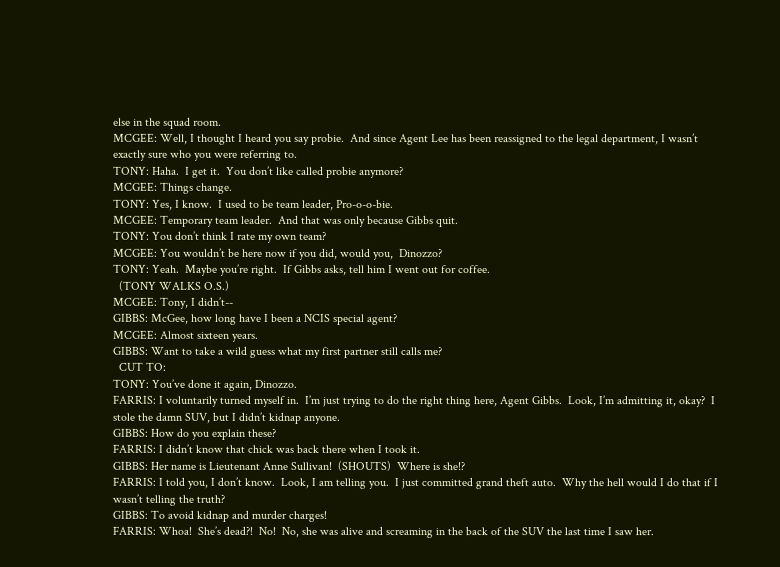else in the squad room.
MCGEE: Well, I thought I heard you say probie.  And since Agent Lee has been reassigned to the legal department, I wasn’t exactly sure who you were referring to.
TONY: Haha.  I get it.  You don’t like called probie anymore?
MCGEE: Things change.
TONY: Yes, I know.  I used to be team leader, Pro-o-o-bie.
MCGEE: Temporary team leader.  And that was only because Gibbs quit.
TONY: You don’t think I rate my own team?
MCGEE: You wouldn’t be here now if you did, would you,  Dinozzo?
TONY: Yeah.  Maybe you’re right.  If Gibbs asks, tell him I went out for coffee.
  (TONY WALKS O.S.)
MCGEE: Tony, I didn’t--
GIBBS: McGee, how long have I been a NCIS special agent?
MCGEE: Almost sixteen years.
GIBBS: Want to take a wild guess what my first partner still calls me?
  CUT TO:
TONY: You’ve done it again, Dinozzo.
FARRIS: I voluntarily turned myself in.  I’m just trying to do the right thing here, Agent Gibbs.  Look, I’m admitting it, okay?  I stole the damn SUV, but I didn’t kidnap anyone.
GIBBS: How do you explain these?
FARRIS: I didn’t know that chick was back there when I took it.
GIBBS: Her name is Lieutenant Anne Sullivan!  (SHOUTS)  Where is she!?
FARRIS: I told you, I don’t know.  Look, I am telling you.  I just committed grand theft auto.  Why the hell would I do that if I wasn’t telling the truth?
GIBBS: To avoid kidnap and murder charges!
FARRIS: Whoa!  She’s dead?!  No!  No, she was alive and screaming in the back of the SUV the last time I saw her.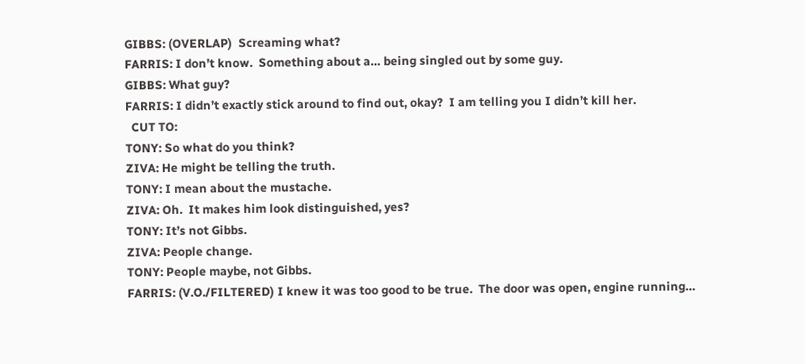GIBBS: (OVERLAP)  Screaming what?
FARRIS: I don’t know.  Something about a… being singled out by some guy.
GIBBS: What guy?
FARRIS: I didn’t exactly stick around to find out, okay?  I am telling you I didn’t kill her.
  CUT TO:
TONY: So what do you think?
ZIVA: He might be telling the truth.
TONY: I mean about the mustache.
ZIVA: Oh.  It makes him look distinguished, yes?
TONY: It’s not Gibbs.
ZIVA: People change.
TONY: People maybe, not Gibbs.
FARRIS: (V.O./FILTERED) I knew it was too good to be true.  The door was open, engine running…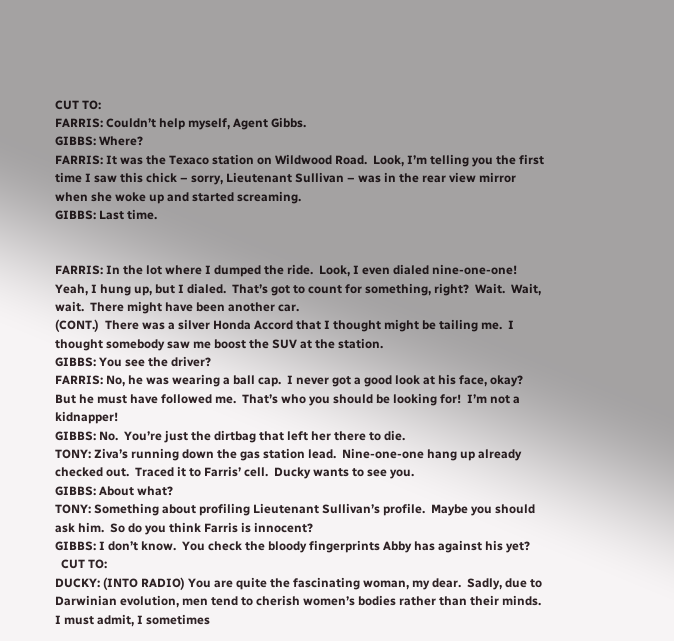CUT TO:
FARRIS: Couldn’t help myself, Agent Gibbs.
GIBBS: Where?
FARRIS: It was the Texaco station on Wildwood Road.  Look, I’m telling you the first time I saw this chick – sorry, Lieutenant Sullivan – was in the rear view mirror when she woke up and started screaming.
GIBBS: Last time.


FARRIS: In the lot where I dumped the ride.  Look, I even dialed nine-one-one!  Yeah, I hung up, but I dialed.  That’s got to count for something, right?  Wait.  Wait, wait.  There might have been another car.
(CONT.)  There was a silver Honda Accord that I thought might be tailing me.  I thought somebody saw me boost the SUV at the station.
GIBBS: You see the driver?
FARRIS: No, he was wearing a ball cap.  I never got a good look at his face, okay?  But he must have followed me.  That’s who you should be looking for!  I’m not a kidnapper!
GIBBS: No.  You’re just the dirtbag that left her there to die.
TONY: Ziva’s running down the gas station lead.  Nine-one-one hang up already checked out.  Traced it to Farris’ cell.  Ducky wants to see you.
GIBBS: About what?
TONY: Something about profiling Lieutenant Sullivan’s profile.  Maybe you should ask him.  So do you think Farris is innocent?
GIBBS: I don’t know.  You check the bloody fingerprints Abby has against his yet?
  CUT TO:
DUCKY: (INTO RADIO) You are quite the fascinating woman, my dear.  Sadly, due to Darwinian evolution, men tend to cherish women’s bodies rather than their minds.  I must admit, I sometimes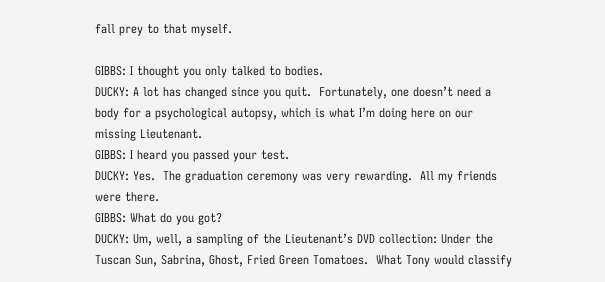fall prey to that myself.

GIBBS: I thought you only talked to bodies.
DUCKY: A lot has changed since you quit.  Fortunately, one doesn’t need a body for a psychological autopsy, which is what I’m doing here on our missing Lieutenant.
GIBBS: I heard you passed your test.
DUCKY: Yes.  The graduation ceremony was very rewarding.  All my friends were there.
GIBBS: What do you got?
DUCKY: Um, well, a sampling of the Lieutenant’s DVD collection: Under the Tuscan Sun, Sabrina, Ghost, Fried Green Tomatoes.  What Tony would classify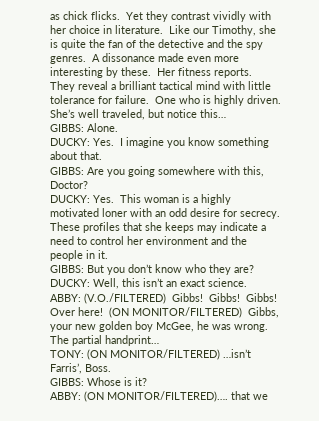as chick flicks.  Yet they contrast vividly with her choice in literature.  Like our Timothy, she is quite the fan of the detective and the spy genres.  A dissonance made even more interesting by these.  Her fitness reports.  They reveal a brilliant tactical mind with little tolerance for failure.  One who is highly driven.  She’s well traveled, but notice this…
GIBBS: Alone.
DUCKY: Yes.  I imagine you know something about that.
GIBBS: Are you going somewhere with this, Doctor?
DUCKY: Yes.  This woman is a highly motivated loner with an odd desire for secrecy.  These profiles that she keeps may indicate a need to control her environment and the people in it.
GIBBS: But you don’t know who they are?
DUCKY: Well, this isn’t an exact science.
ABBY: (V.O./FILTERED)  Gibbs!  Gibbs!  Gibbs!  Over here!  (ON MONITOR/FILTERED)  Gibbs, your new golden boy McGee, he was wrong.  The partial handprint…
TONY: (ON MONITOR/FILTERED) …isn’t Farris’, Boss.
GIBBS: Whose is it?
ABBY: (ON MONITOR/FILTERED)…. that we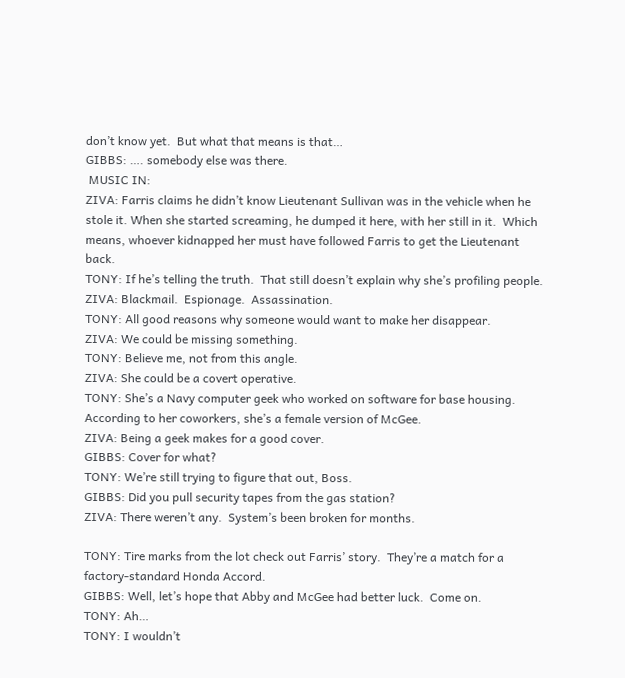don’t know yet.  But what that means is that…
GIBBS: …. somebody else was there.
 MUSIC IN:
ZIVA: Farris claims he didn’t know Lieutenant Sullivan was in the vehicle when he stole it. When she started screaming, he dumped it here, with her still in it.  Which means, whoever kidnapped her must have followed Farris to get the Lieutenant back.
TONY: If he’s telling the truth.  That still doesn’t explain why she’s profiling people.
ZIVA: Blackmail.  Espionage.  Assassination.
TONY: All good reasons why someone would want to make her disappear.
ZIVA: We could be missing something.
TONY: Believe me, not from this angle.
ZIVA: She could be a covert operative.
TONY: She’s a Navy computer geek who worked on software for base housing.  According to her coworkers, she’s a female version of McGee.
ZIVA: Being a geek makes for a good cover.
GIBBS: Cover for what?
TONY: We’re still trying to figure that out, Boss.
GIBBS: Did you pull security tapes from the gas station?
ZIVA: There weren’t any.  System’s been broken for months.

TONY: Tire marks from the lot check out Farris’ story.  They’re a match for a factory-standard Honda Accord.
GIBBS: Well, let’s hope that Abby and McGee had better luck.  Come on.
TONY: Ah…
TONY: I wouldn’t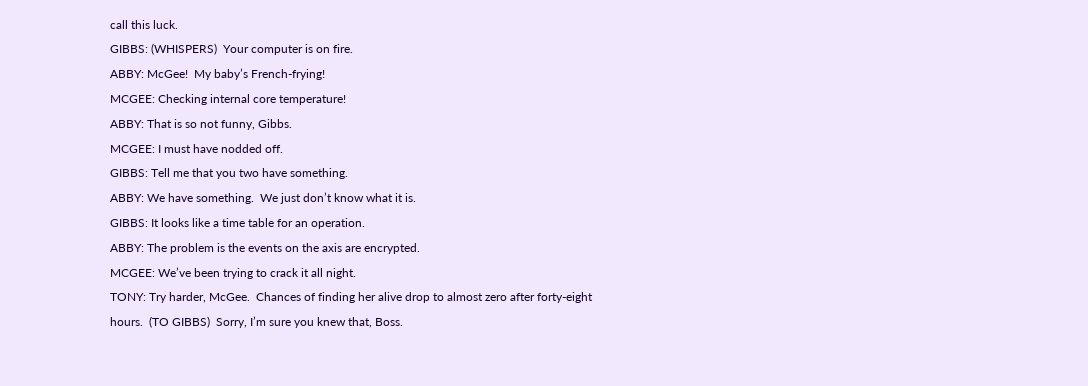call this luck.
GIBBS: (WHISPERS)  Your computer is on fire.
ABBY: McGee!  My baby’s French-frying!
MCGEE: Checking internal core temperature!
ABBY: That is so not funny, Gibbs.
MCGEE: I must have nodded off.
GIBBS: Tell me that you two have something.
ABBY: We have something.  We just don’t know what it is.
GIBBS: It looks like a time table for an operation.
ABBY: The problem is the events on the axis are encrypted.
MCGEE: We’ve been trying to crack it all night.
TONY: Try harder, McGee.  Chances of finding her alive drop to almost zero after forty-eight hours.  (TO GIBBS)  Sorry, I’m sure you knew that, Boss.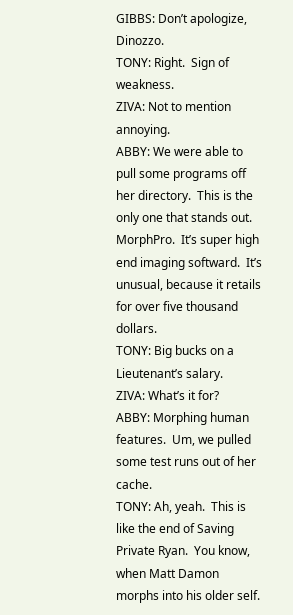GIBBS: Don’t apologize, Dinozzo.
TONY: Right.  Sign of weakness.
ZIVA: Not to mention annoying.
ABBY: We were able to pull some programs off her directory.  This is the only one that stands out.  MorphPro.  It’s super high end imaging softward.  It’s unusual, because it retails for over five thousand dollars.
TONY: Big bucks on a Lieutenant’s salary.
ZIVA: What’s it for?
ABBY: Morphing human features.  Um, we pulled some test runs out of her cache.
TONY: Ah, yeah.  This is like the end of Saving Private Ryan.  You know, when Matt Damon morphs into his older self.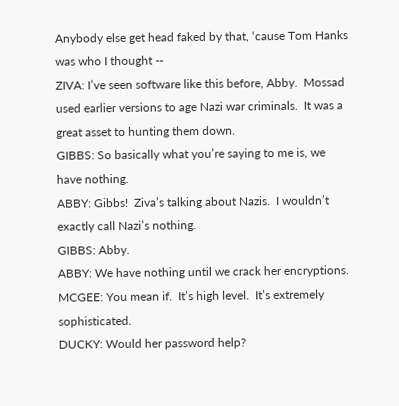Anybody else get head faked by that, ‘cause Tom Hanks was who I thought --
ZIVA: I’ve seen software like this before, Abby.  Mossad used earlier versions to age Nazi war criminals.  It was a great asset to hunting them down.
GIBBS: So basically what you’re saying to me is, we have nothing.
ABBY: Gibbs!  Ziva’s talking about Nazis.  I wouldn’t exactly call Nazi’s nothing.
GIBBS: Abby.
ABBY: We have nothing until we crack her encryptions.
MCGEE: You mean if.  It’s high level.  It’s extremely sophisticated.
DUCKY: Would her password help?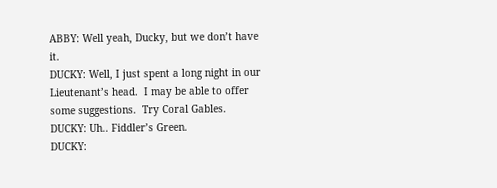ABBY: Well yeah, Ducky, but we don’t have it.
DUCKY: Well, I just spent a long night in our Lieutenant’s head.  I may be able to offer some suggestions.  Try Coral Gables.
DUCKY: Uh.. Fiddler’s Green.
DUCKY: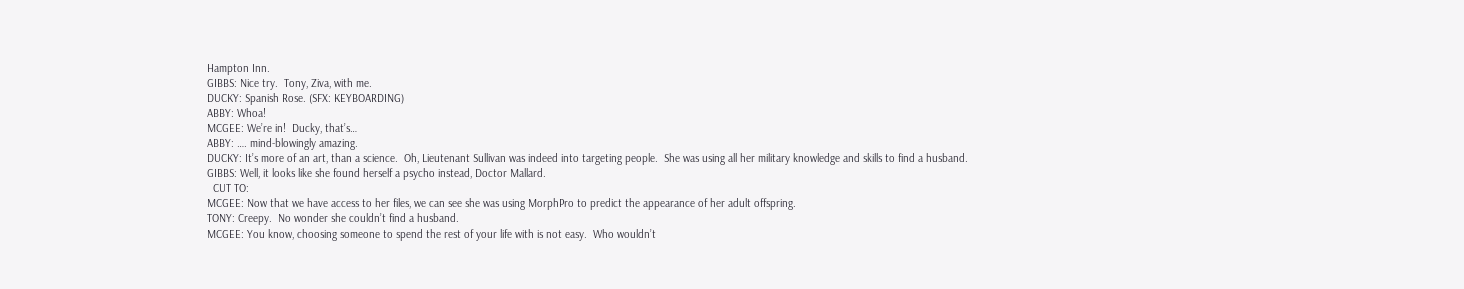Hampton Inn.
GIBBS: Nice try.  Tony, Ziva, with me.
DUCKY: Spanish Rose. (SFX: KEYBOARDING)
ABBY: Whoa!
MCGEE: We’re in!  Ducky, that’s…
ABBY: …. mind-blowingly amazing.
DUCKY: It’s more of an art, than a science.  Oh, Lieutenant Sullivan was indeed into targeting people.  She was using all her military knowledge and skills to find a husband.
GIBBS: Well, it looks like she found herself a psycho instead, Doctor Mallard.
  CUT TO:
MCGEE: Now that we have access to her files, we can see she was using MorphPro to predict the appearance of her adult offspring.
TONY: Creepy.  No wonder she couldn’t find a husband.
MCGEE: You know, choosing someone to spend the rest of your life with is not easy.  Who wouldn’t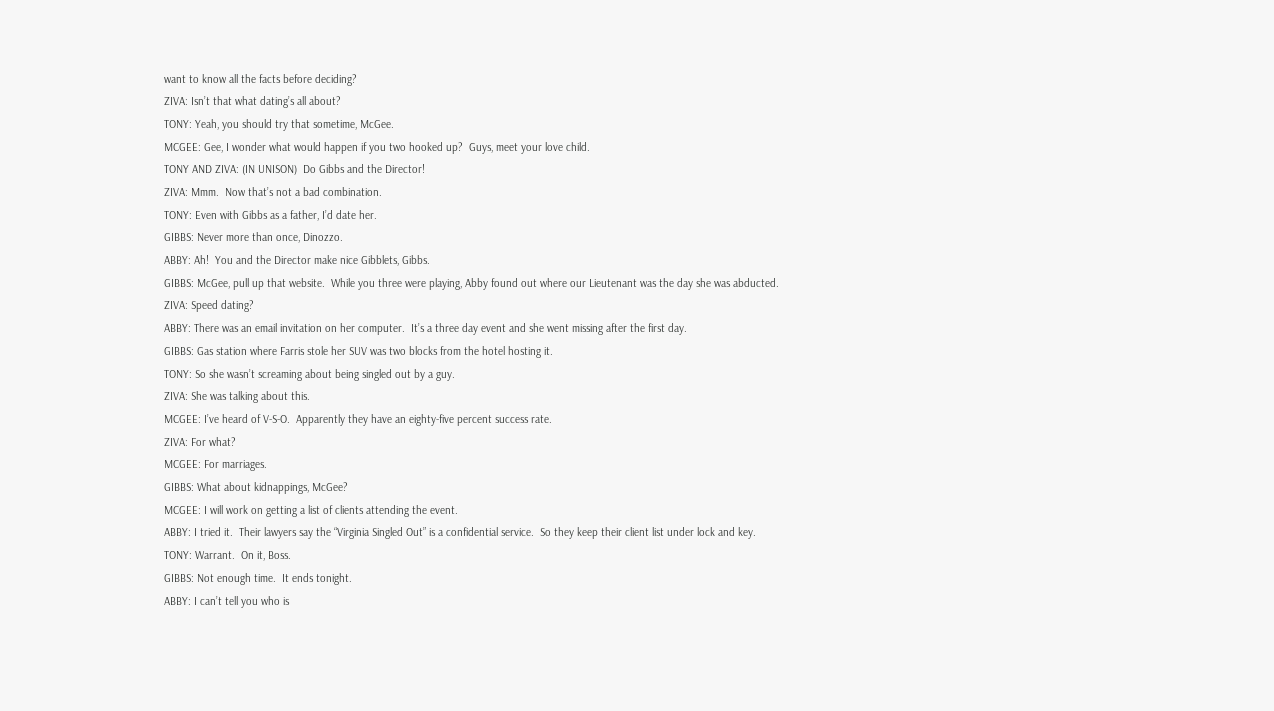want to know all the facts before deciding?
ZIVA: Isn’t that what dating’s all about?
TONY: Yeah, you should try that sometime, McGee.
MCGEE: Gee, I wonder what would happen if you two hooked up?  Guys, meet your love child.
TONY AND ZIVA: (IN UNISON)  Do Gibbs and the Director!
ZIVA: Mmm.  Now that’s not a bad combination.
TONY: Even with Gibbs as a father, I’d date her.
GIBBS: Never more than once, Dinozzo.
ABBY: Ah!  You and the Director make nice Gibblets, Gibbs.
GIBBS: McGee, pull up that website.  While you three were playing, Abby found out where our Lieutenant was the day she was abducted.
ZIVA: Speed dating?
ABBY: There was an email invitation on her computer.  It’s a three day event and she went missing after the first day.
GIBBS: Gas station where Farris stole her SUV was two blocks from the hotel hosting it.
TONY: So she wasn’t screaming about being singled out by a guy.
ZIVA: She was talking about this.
MCGEE: I’ve heard of V-S-O.  Apparently they have an eighty-five percent success rate.
ZIVA: For what?
MCGEE: For marriages.
GIBBS: What about kidnappings, McGee?
MCGEE: I will work on getting a list of clients attending the event.
ABBY: I tried it.  Their lawyers say the “Virginia Singled Out” is a confidential service.  So they keep their client list under lock and key.
TONY: Warrant.  On it, Boss.
GIBBS: Not enough time.  It ends tonight.
ABBY: I can’t tell you who is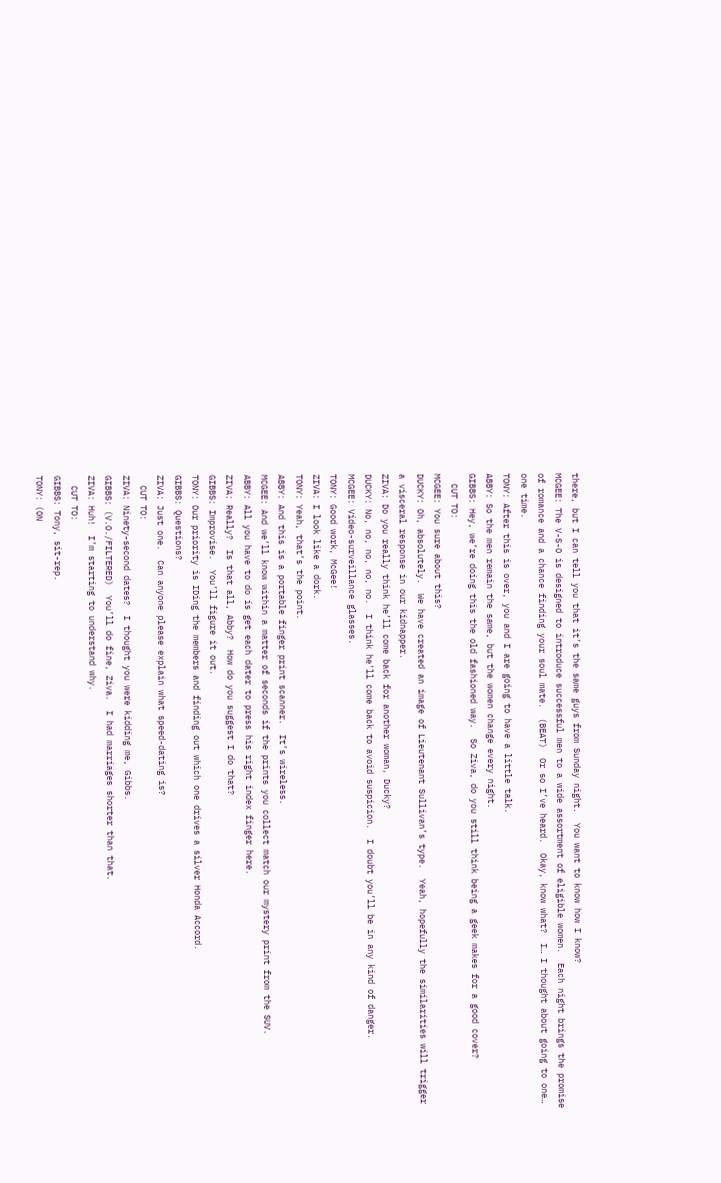there, but I can tell you that it’s the same guys from Sunday night.  You want to know how I know?
MCGEE: The V-S-O is designed to introduce successful men to a wide assortment of eligible women.  Each night brings the promise of romance and a chance finding your soul mate.  (BEAT)  Or so I’ve heard.  Okay, know what?  I… I thought about going to one… one time.
TONY: After this is over, you and I are going to have a little talk.
ABBY: So the men remain the same, but the women change every night.
GIBBS: Hey, we’re doing this the old fashioned way.  So Ziva, do you still think being a geek makes for a good cover?
  CUT TO:
MCGEE: You sure about this?
DUCKY: Oh, absolutely.  We have created an image of Lieutenant Sullivan’s type.  Yeah, hopefully the similarities will trigger a visceral response in our kidnapper.
ZIVA: Do you really think he’ll come back for another woman, Ducky?
DUCKY: No, no, no, no, no.  I think he’ll come back to avoid suspicion.  I doubt you’ll be in any kind of danger.
MCGEE: Video-surveillance glasses.
TONY: Good work, McGee!
ZIVA: I look like a dork.
TONY: Yeah, that’s the point.
ABBY: And this is a portable finger print scanner.  It’s wireless.
MCGEE: And we’ll know within a matter of seconds if the prints you collect match our mystery print from the SUV.
ABBY: All you have to do is get each dater to press his right index finger here.
ZIVA: Really?  Is that all, Abby?  How do you suggest I do that?
GIBBS: Improvise.  You’ll figure it out.
TONY: Our priority is IDing the members and finding out which one drives a silver Honda Accord.
GIBBS: Questions?
ZIVA: Just one.  Can anyone please explain what speed-dating is?
  CUT TO:
ZIVA: Ninety-second dates?  I thought you were kidding me, Gibbs.
GIBBS: (V.O./FILTERED)  You’ll do fine, Ziva.  I had marriages shorter than that.
ZIVA: Huh!  I’m starting to understand why.
  CUT TO:
GIBBS: Tony, sit-rep.
TONY: (ON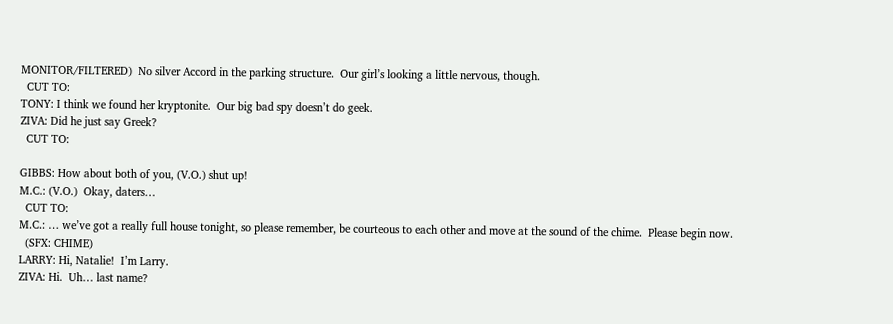MONITOR/FILTERED)  No silver Accord in the parking structure.  Our girl’s looking a little nervous, though.
  CUT TO:
TONY: I think we found her kryptonite.  Our big bad spy doesn’t do geek.
ZIVA: Did he just say Greek?
  CUT TO:

GIBBS: How about both of you, (V.O.) shut up!
M.C.: (V.O.)  Okay, daters…
  CUT TO:
M.C.: … we’ve got a really full house tonight, so please remember, be courteous to each other and move at the sound of the chime.  Please begin now.
  (SFX: CHIME)
LARRY: Hi, Natalie!  I’m Larry.
ZIVA: Hi.  Uh… last name?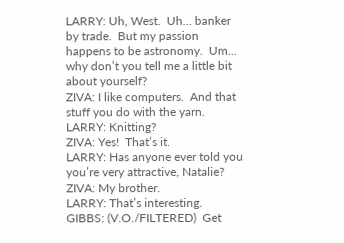LARRY: Uh, West.  Uh… banker by trade.  But my passion happens to be astronomy.  Um… why don’t you tell me a little bit about yourself?
ZIVA: I like computers.  And that stuff you do with the yarn.
LARRY: Knitting?
ZIVA: Yes!  That’s it.
LARRY: Has anyone ever told you you’re very attractive, Natalie?
ZIVA: My brother.
LARRY: That’s interesting.
GIBBS: (V.O./FILTERED)  Get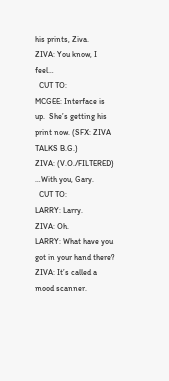his prints, Ziva.
ZIVA: You know, I feel…
  CUT TO:
MCGEE: Interface is up.  She’s getting his print now. (SFX: ZIVA TALKS B.G.)
ZIVA: (V.O./FILTERED)  …With you, Gary.
  CUT TO:
LARRY: Larry.
ZIVA: Oh.
LARRY: What have you got in your hand there?
ZIVA: It’s called a mood scanner.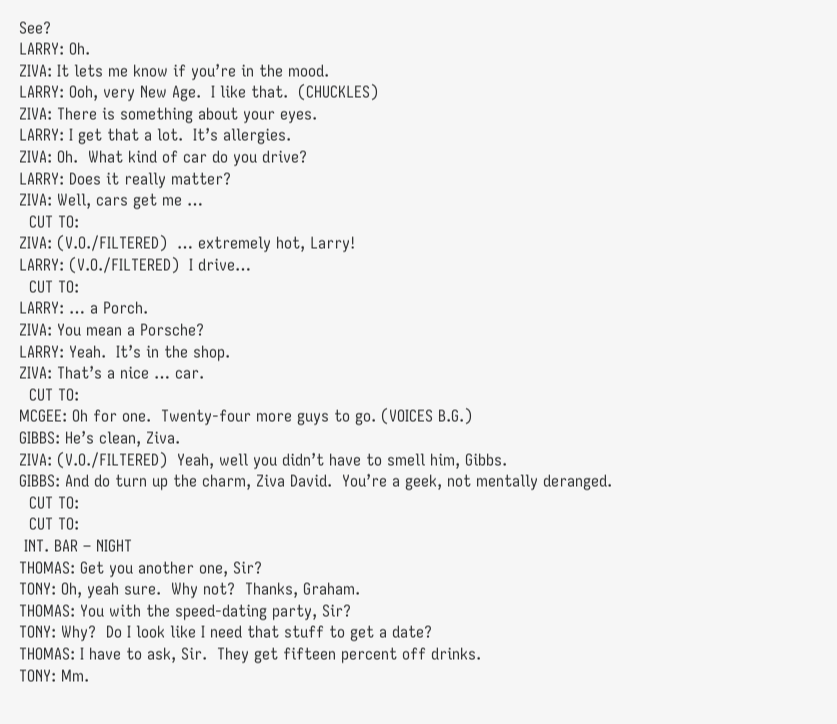See?
LARRY: Oh.
ZIVA: It lets me know if you’re in the mood.
LARRY: Ooh, very New Age.  I like that.  (CHUCKLES)
ZIVA: There is something about your eyes.
LARRY: I get that a lot.  It’s allergies.
ZIVA: Oh.  What kind of car do you drive?
LARRY: Does it really matter?
ZIVA: Well, cars get me …
  CUT TO:
ZIVA: (V.O./FILTERED)  … extremely hot, Larry!
LARRY: (V.O./FILTERED)  I drive…
  CUT TO:
LARRY: … a Porch.
ZIVA: You mean a Porsche?
LARRY: Yeah.  It’s in the shop.
ZIVA: That’s a nice … car.
  CUT TO:
MCGEE: Oh for one.  Twenty-four more guys to go. (VOICES B.G.)
GIBBS: He’s clean, Ziva.
ZIVA: (V.O./FILTERED)  Yeah, well you didn’t have to smell him, Gibbs.
GIBBS: And do turn up the charm, Ziva David.  You’re a geek, not mentally deranged.
  CUT TO:
  CUT TO:
 INT. BAR – NIGHT
THOMAS: Get you another one, Sir?
TONY: Oh, yeah sure.  Why not?  Thanks, Graham.
THOMAS: You with the speed-dating party, Sir?
TONY: Why?  Do I look like I need that stuff to get a date?
THOMAS: I have to ask, Sir.  They get fifteen percent off drinks.
TONY: Mm.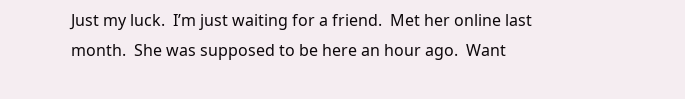Just my luck.  I’m just waiting for a friend.  Met her online last month.  She was supposed to be here an hour ago.  Want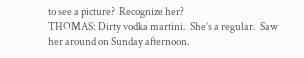to see a picture?  Recognize her?
THOMAS: Dirty vodka martini.  She’s a regular.  Saw her around on Sunday afternoon.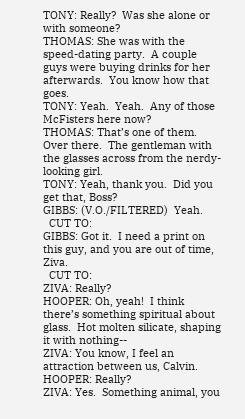TONY: Really?  Was she alone or with someone?
THOMAS: She was with the speed-dating party.  A couple guys were buying drinks for her afterwards.  You know how that goes.
TONY: Yeah.  Yeah.  Any of those McFisters here now?
THOMAS: That’s one of them.  Over there.  The gentleman with the glasses across from the nerdy-looking girl.
TONY: Yeah, thank you.  Did you get that, Boss?
GIBBS: (V.O./FILTERED)  Yeah.
  CUT TO:
GIBBS: Got it.  I need a print on this guy, and you are out of time, Ziva.
  CUT TO:
ZIVA: Really?
HOOPER: Oh, yeah!  I think there’s something spiritual about glass.  Hot molten silicate, shaping it with nothing--
ZIVA: You know, I feel an attraction between us, Calvin.
HOOPER: Really?
ZIVA: Yes.  Something animal, you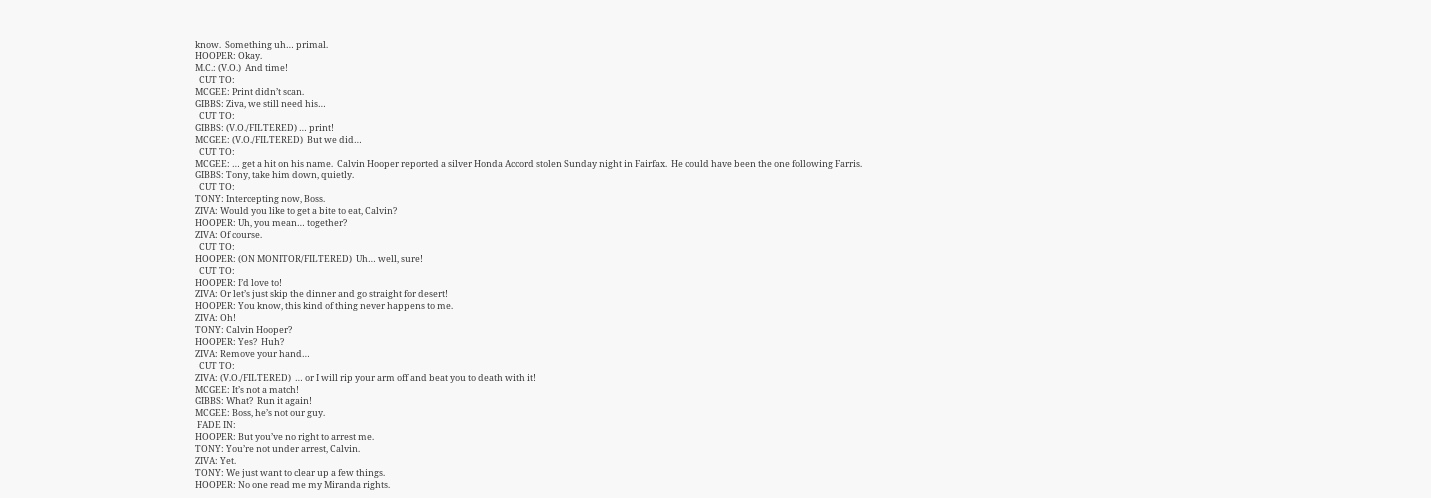know.  Something uh… primal.
HOOPER: Okay.
M.C.: (V.O.)  And time!
  CUT TO:
MCGEE: Print didn’t scan.
GIBBS: Ziva, we still need his…
  CUT TO:
GIBBS: (V.O./FILTERED) … print!
MCGEE: (V.O./FILTERED)  But we did…
  CUT TO:
MCGEE: … get a hit on his name.  Calvin Hooper reported a silver Honda Accord stolen Sunday night in Fairfax.  He could have been the one following Farris.
GIBBS: Tony, take him down, quietly.
  CUT TO:
TONY: Intercepting now, Boss.
ZIVA: Would you like to get a bite to eat, Calvin?
HOOPER: Uh, you mean… together?
ZIVA: Of course.
  CUT TO:
HOOPER: (ON MONITOR/FILTERED)  Uh… well, sure!
  CUT TO:
HOOPER: I’d love to!
ZIVA: Or let’s just skip the dinner and go straight for desert!
HOOPER: You know, this kind of thing never happens to me.
ZIVA: Oh!
TONY: Calvin Hooper?
HOOPER: Yes?  Huh?
ZIVA: Remove your hand…
  CUT TO:
ZIVA: (V.O./FILTERED)  … or I will rip your arm off and beat you to death with it!
MCGEE: It’s not a match!
GIBBS: What?  Run it again!
MCGEE: Boss, he’s not our guy.
 FADE IN:
HOOPER: But you’ve no right to arrest me.
TONY: You’re not under arrest, Calvin.
ZIVA: Yet.
TONY: We just want to clear up a few things.
HOOPER: No one read me my Miranda rights.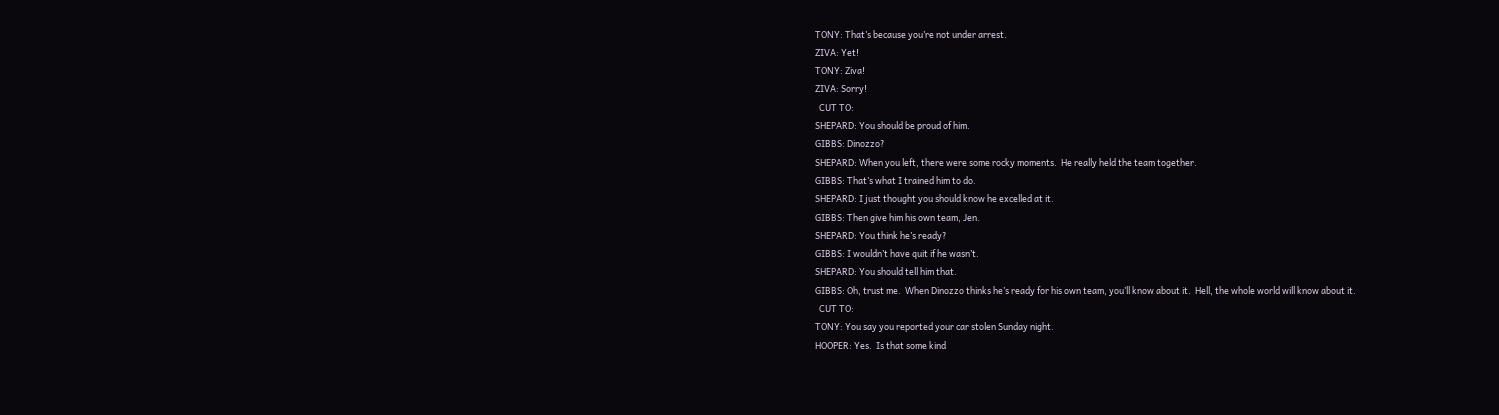TONY: That’s because you’re not under arrest.
ZIVA: Yet!
TONY: Ziva!
ZIVA: Sorry!
  CUT TO:
SHEPARD: You should be proud of him.
GIBBS: Dinozzo?
SHEPARD: When you left, there were some rocky moments.  He really held the team together.
GIBBS: That’s what I trained him to do.
SHEPARD: I just thought you should know he excelled at it.
GIBBS: Then give him his own team, Jen.
SHEPARD: You think he’s ready?
GIBBS: I wouldn’t have quit if he wasn’t.
SHEPARD: You should tell him that.
GIBBS: Oh, trust me.  When Dinozzo thinks he’s ready for his own team, you’ll know about it.  Hell, the whole world will know about it.
  CUT TO:
TONY: You say you reported your car stolen Sunday night.
HOOPER: Yes.  Is that some kind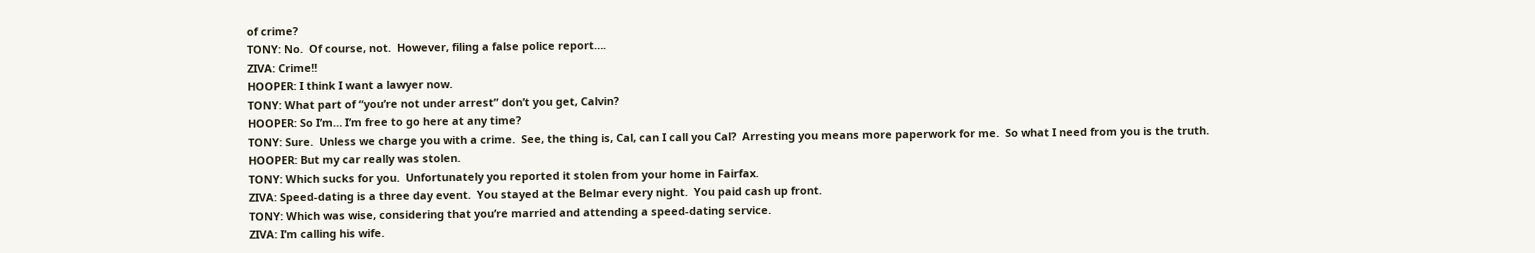of crime?
TONY: No.  Of course, not.  However, filing a false police report….
ZIVA: Crime!!
HOOPER: I think I want a lawyer now.
TONY: What part of “you’re not under arrest” don’t you get, Calvin?
HOOPER: So I’m… I’m free to go here at any time?
TONY: Sure.  Unless we charge you with a crime.  See, the thing is, Cal, can I call you Cal?  Arresting you means more paperwork for me.  So what I need from you is the truth.
HOOPER: But my car really was stolen.
TONY: Which sucks for you.  Unfortunately you reported it stolen from your home in Fairfax.
ZIVA: Speed-dating is a three day event.  You stayed at the Belmar every night.  You paid cash up front.
TONY: Which was wise, considering that you’re married and attending a speed-dating service.
ZIVA: I’m calling his wife.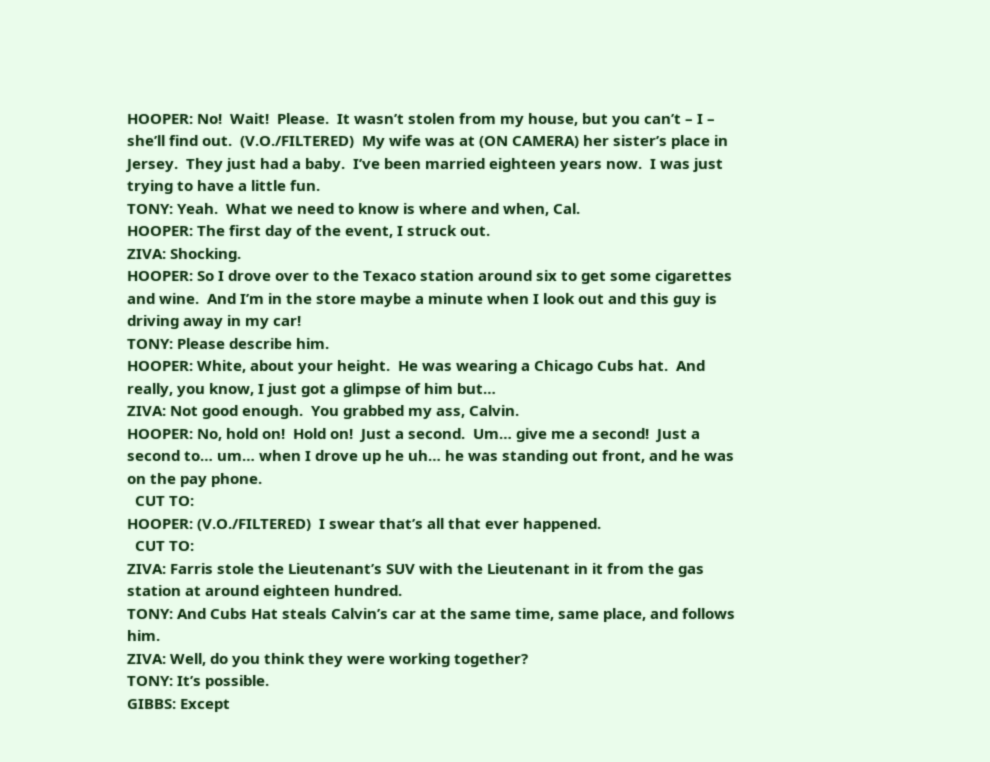HOOPER: No!  Wait!  Please.  It wasn’t stolen from my house, but you can’t – I – she’ll find out.  (V.O./FILTERED)  My wife was at (ON CAMERA) her sister’s place in Jersey.  They just had a baby.  I’ve been married eighteen years now.  I was just trying to have a little fun.
TONY: Yeah.  What we need to know is where and when, Cal.
HOOPER: The first day of the event, I struck out.
ZIVA: Shocking.
HOOPER: So I drove over to the Texaco station around six to get some cigarettes and wine.  And I’m in the store maybe a minute when I look out and this guy is driving away in my car!
TONY: Please describe him.
HOOPER: White, about your height.  He was wearing a Chicago Cubs hat.  And really, you know, I just got a glimpse of him but…
ZIVA: Not good enough.  You grabbed my ass, Calvin.
HOOPER: No, hold on!  Hold on!  Just a second.  Um… give me a second!  Just a second to… um… when I drove up he uh… he was standing out front, and he was on the pay phone.
  CUT TO:
HOOPER: (V.O./FILTERED)  I swear that’s all that ever happened.
  CUT TO:
ZIVA: Farris stole the Lieutenant’s SUV with the Lieutenant in it from the gas station at around eighteen hundred.
TONY: And Cubs Hat steals Calvin’s car at the same time, same place, and follows him.
ZIVA: Well, do you think they were working together?
TONY: It’s possible.
GIBBS: Except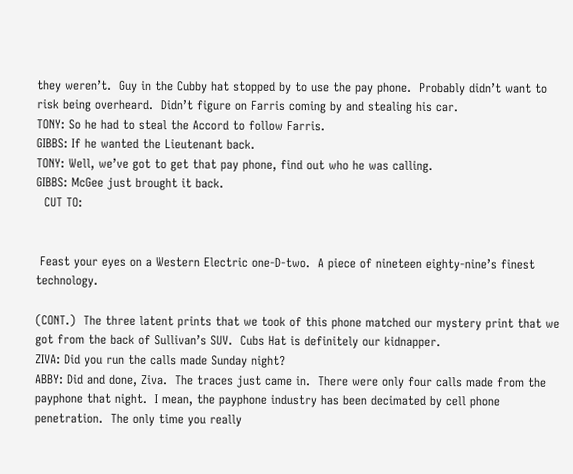they weren’t.  Guy in the Cubby hat stopped by to use the pay phone.  Probably didn’t want to risk being overheard.  Didn’t figure on Farris coming by and stealing his car.
TONY: So he had to steal the Accord to follow Farris.
GIBBS: If he wanted the Lieutenant back.
TONY: Well, we’ve got to get that pay phone, find out who he was calling.
GIBBS: McGee just brought it back.
  CUT TO:


 Feast your eyes on a Western Electric one-D-two.  A piece of nineteen eighty-nine’s finest technology.

(CONT.)  The three latent prints that we took of this phone matched our mystery print that we got from the back of Sullivan’s SUV.  Cubs Hat is definitely our kidnapper.
ZIVA: Did you run the calls made Sunday night?
ABBY: Did and done, Ziva.  The traces just came in.  There were only four calls made from the payphone that night.  I mean, the payphone industry has been decimated by cell phone penetration.  The only time you really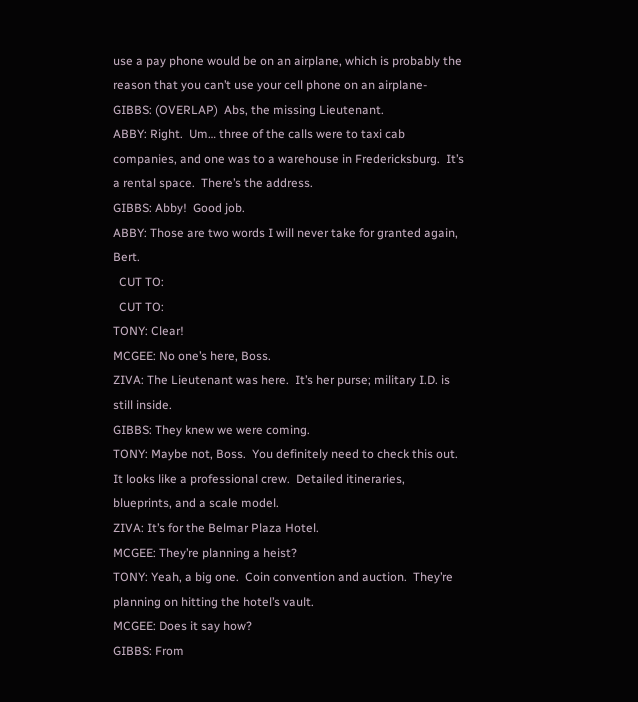use a pay phone would be on an airplane, which is probably the reason that you can’t use your cell phone on an airplane-
GIBBS: (OVERLAP)  Abs, the missing Lieutenant.
ABBY: Right.  Um… three of the calls were to taxi cab companies, and one was to a warehouse in Fredericksburg.  It’s a rental space.  There’s the address.
GIBBS: Abby!  Good job.
ABBY: Those are two words I will never take for granted again, Bert.
  CUT TO:
  CUT TO:
TONY: Clear!
MCGEE: No one’s here, Boss.
ZIVA: The Lieutenant was here.  It’s her purse; military I.D. is still inside.
GIBBS: They knew we were coming.
TONY: Maybe not, Boss.  You definitely need to check this out.  It looks like a professional crew.  Detailed itineraries, blueprints, and a scale model.
ZIVA: It’s for the Belmar Plaza Hotel.
MCGEE: They’re planning a heist?
TONY: Yeah, a big one.  Coin convention and auction.  They’re planning on hitting the hotel’s vault.
MCGEE: Does it say how?
GIBBS: From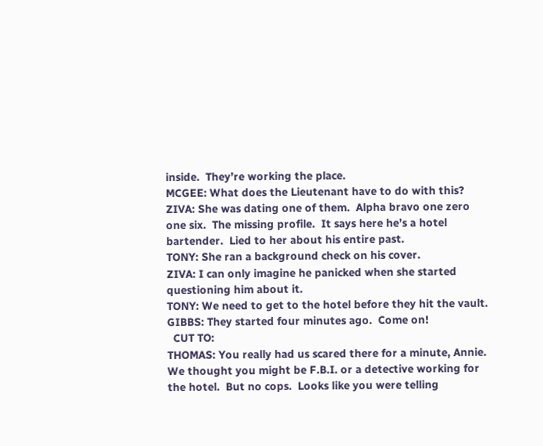inside.  They’re working the place.
MCGEE: What does the Lieutenant have to do with this?
ZIVA: She was dating one of them.  Alpha bravo one zero one six.  The missing profile.  It says here he’s a hotel bartender.  Lied to her about his entire past.
TONY: She ran a background check on his cover.
ZIVA: I can only imagine he panicked when she started questioning him about it.
TONY: We need to get to the hotel before they hit the vault.
GIBBS: They started four minutes ago.  Come on!
  CUT TO:
THOMAS: You really had us scared there for a minute, Annie.  We thought you might be F.B.I. or a detective working for the hotel.  But no cops.  Looks like you were telling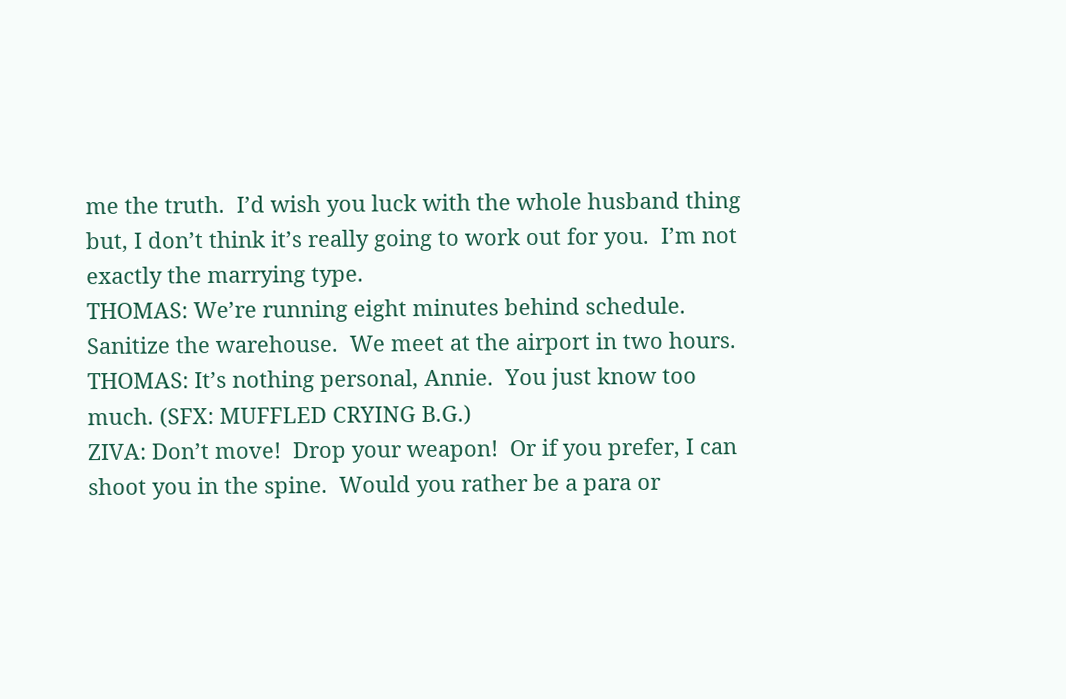me the truth.  I’d wish you luck with the whole husband thing but, I don’t think it’s really going to work out for you.  I’m not exactly the marrying type.
THOMAS: We’re running eight minutes behind schedule.  Sanitize the warehouse.  We meet at the airport in two hours.
THOMAS: It’s nothing personal, Annie.  You just know too much. (SFX: MUFFLED CRYING B.G.)
ZIVA: Don’t move!  Drop your weapon!  Or if you prefer, I can shoot you in the spine.  Would you rather be a para or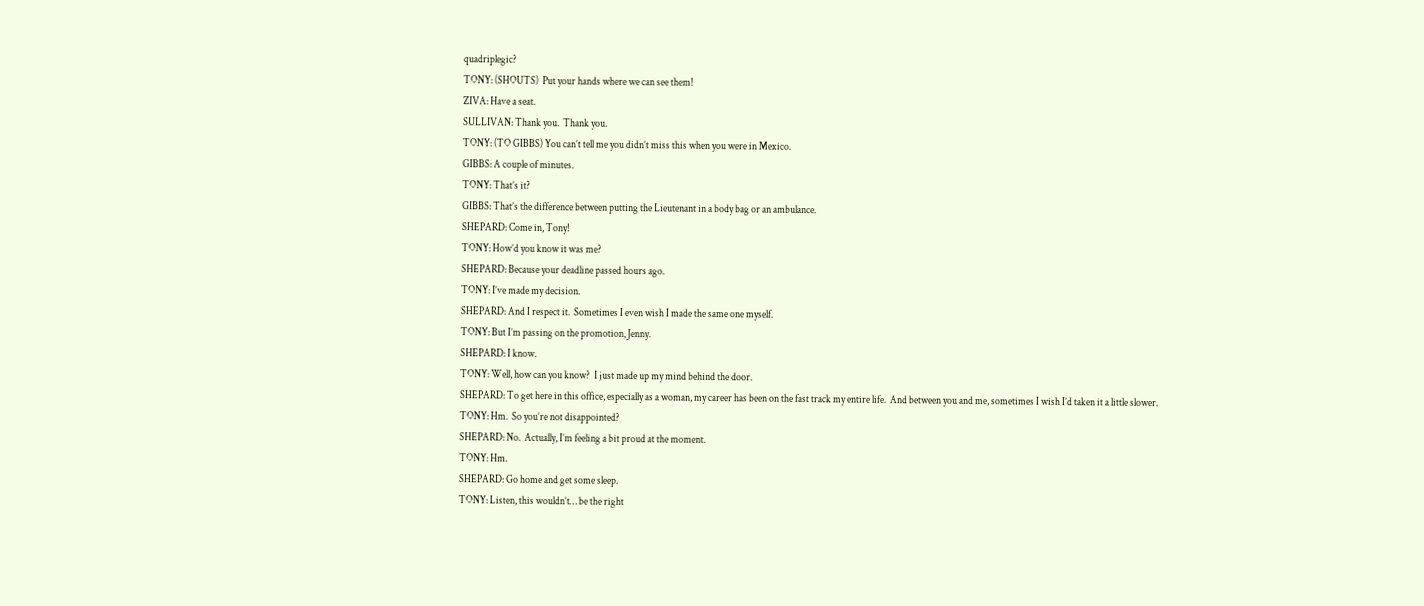quadriplegic?
TONY: (SHOUTS)  Put your hands where we can see them!
ZIVA: Have a seat.
SULLIVAN: Thank you.  Thank you.
TONY: (TO GIBBS) You can’t tell me you didn’t miss this when you were in Mexico.
GIBBS: A couple of minutes.
TONY: That’s it?
GIBBS: That’s the difference between putting the Lieutenant in a body bag or an ambulance.
SHEPARD: Come in, Tony!
TONY: How’d you know it was me?
SHEPARD: Because your deadline passed hours ago.
TONY: I’ve made my decision.
SHEPARD: And I respect it.  Sometimes I even wish I made the same one myself.
TONY: But I’m passing on the promotion, Jenny.
SHEPARD: I know.
TONY: Well, how can you know?  I just made up my mind behind the door.
SHEPARD: To get here in this office, especially as a woman, my career has been on the fast track my entire life.  And between you and me, sometimes I wish I’d taken it a little slower.
TONY: Hm.  So you’re not disappointed?
SHEPARD: No.  Actually, I’m feeling a bit proud at the moment.
TONY: Hm.
SHEPARD: Go home and get some sleep.
TONY: Listen, this wouldn’t… be the right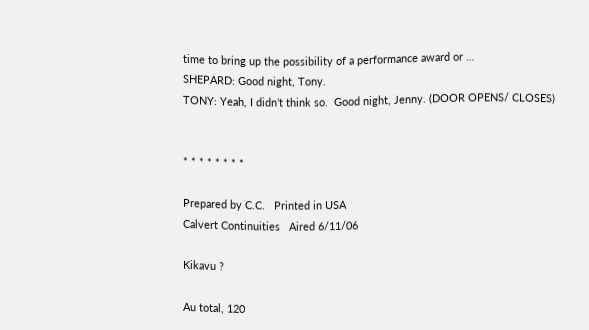time to bring up the possibility of a performance award or …
SHEPARD: Good night, Tony.
TONY: Yeah, I didn’t think so.  Good night, Jenny. (DOOR OPENS/ CLOSES)


* * * * * * * *

Prepared by C.C.   Printed in USA
Calvert Continuities   Aired 6/11/06

Kikavu ?

Au total, 120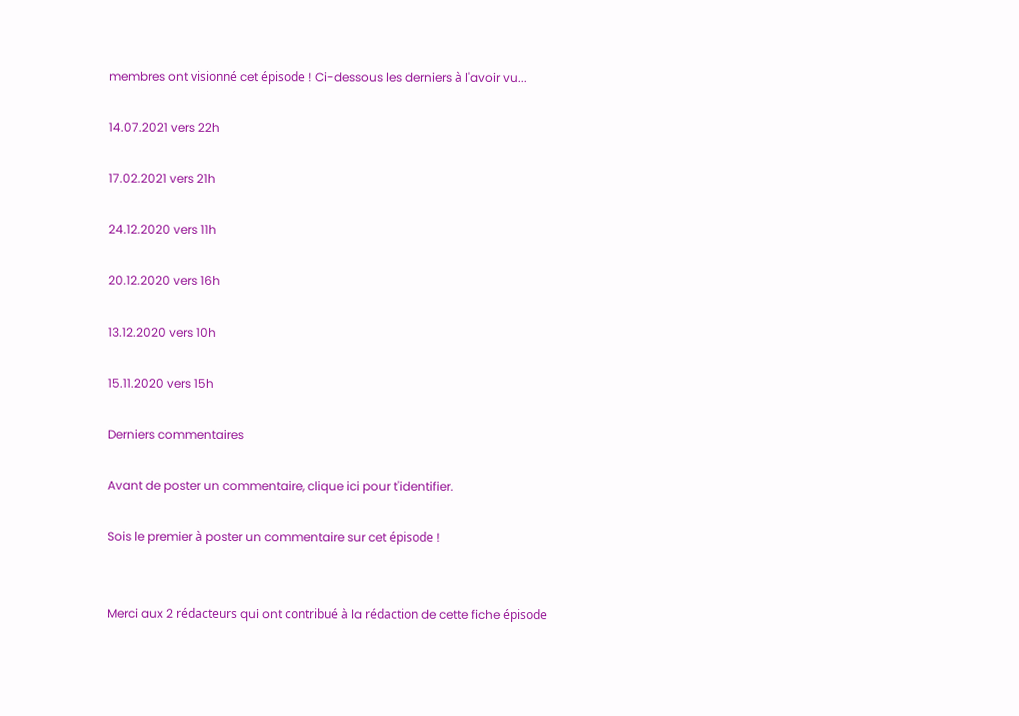membres ont visionné cet épisode ! Ci-dessous les derniers à l'avoir vu...

14.07.2021 vers 22h

17.02.2021 vers 21h

24.12.2020 vers 11h

20.12.2020 vers 16h

13.12.2020 vers 10h

15.11.2020 vers 15h

Derniers commentaires

Avant de poster un commentaire, clique ici pour t'identifier.

Sois le premier à poster un commentaire sur cet épisode !


Merci aux 2 rédacteurs qui ont contribué à la rédaction de cette fiche épisode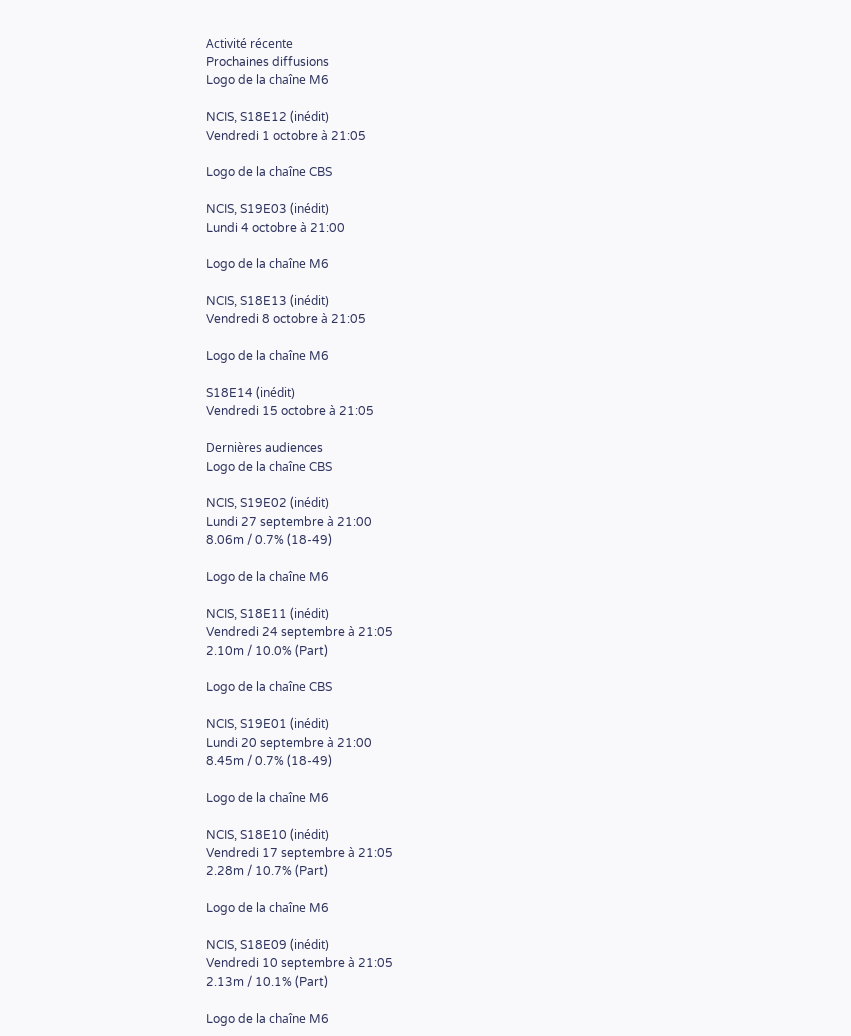Activité récente
Prochaines diffusions
Logo de la chaîne M6

NCIS, S18E12 (inédit)
Vendredi 1 octobre à 21:05

Logo de la chaîne CBS

NCIS, S19E03 (inédit)
Lundi 4 octobre à 21:00

Logo de la chaîne M6

NCIS, S18E13 (inédit)
Vendredi 8 octobre à 21:05

Logo de la chaîne M6

S18E14 (inédit)
Vendredi 15 octobre à 21:05

Dernières audiences
Logo de la chaîne CBS

NCIS, S19E02 (inédit)
Lundi 27 septembre à 21:00
8.06m / 0.7% (18-49)

Logo de la chaîne M6

NCIS, S18E11 (inédit)
Vendredi 24 septembre à 21:05
2.10m / 10.0% (Part)

Logo de la chaîne CBS

NCIS, S19E01 (inédit)
Lundi 20 septembre à 21:00
8.45m / 0.7% (18-49)

Logo de la chaîne M6

NCIS, S18E10 (inédit)
Vendredi 17 septembre à 21:05
2.28m / 10.7% (Part)

Logo de la chaîne M6

NCIS, S18E09 (inédit)
Vendredi 10 septembre à 21:05
2.13m / 10.1% (Part)

Logo de la chaîne M6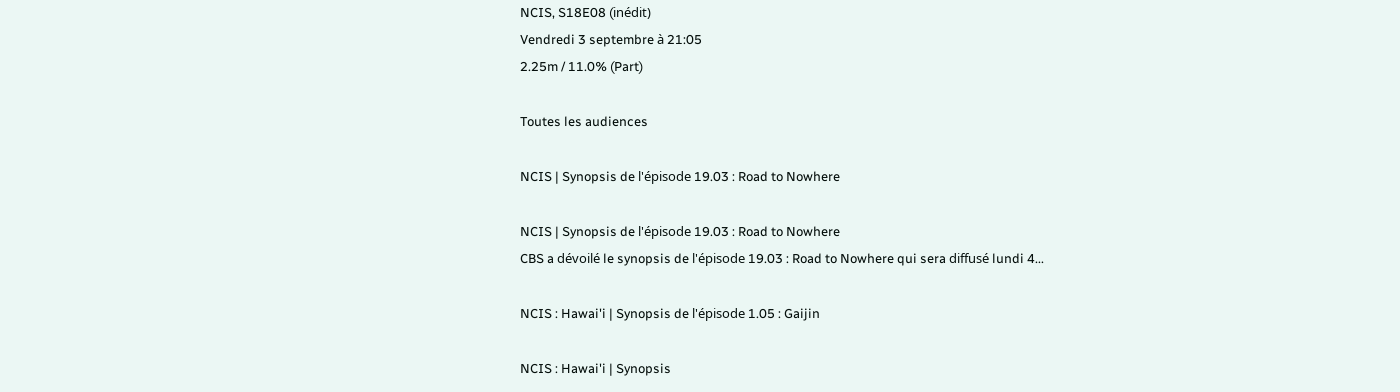NCIS, S18E08 (inédit)
Vendredi 3 septembre à 21:05
2.25m / 11.0% (Part)

Toutes les audiences

NCIS | Synopsis de l'épisode 19.03 : Road to Nowhere

NCIS | Synopsis de l'épisode 19.03 : Road to Nowhere
CBS a dévoilé le synopsis de l'épisode 19.03 : Road to Nowhere qui sera diffusé lundi 4...

NCIS : Hawai'i | Synopsis de l'épisode 1.05 : Gaijin

NCIS : Hawai'i | Synopsis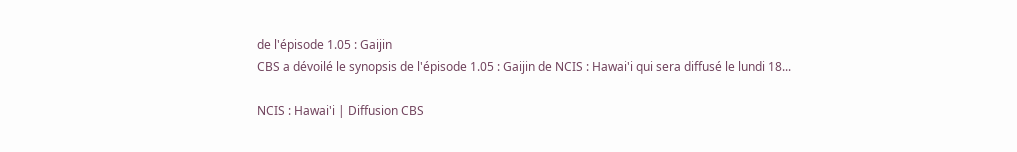de l'épisode 1.05 : Gaijin
CBS a dévoilé le synopsis de l'épisode 1.05 : Gaijin de NCIS : Hawai'i qui sera diffusé le lundi 18...

NCIS : Hawai'i | Diffusion CBS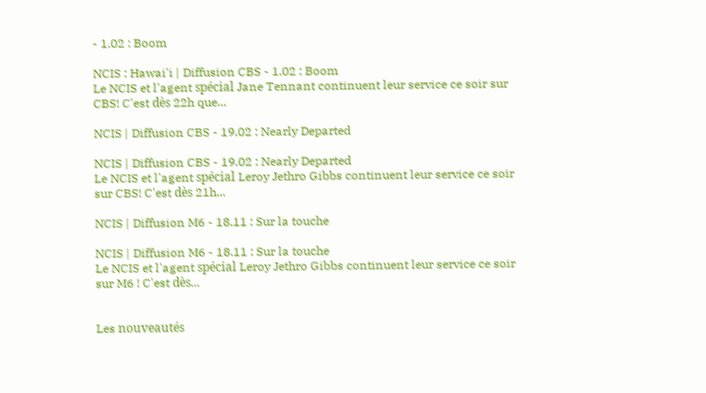- 1.02 : Boom

NCIS : Hawai'i | Diffusion CBS - 1.02 : Boom
Le NCIS et l'agent spécial Jane Tennant continuent leur service ce soir sur CBS! C'est dès 22h que...

NCIS | Diffusion CBS - 19.02 : Nearly Departed

NCIS | Diffusion CBS - 19.02 : Nearly Departed
Le NCIS et l'agent spécial Leroy Jethro Gibbs continuent leur service ce soir sur CBS! C'est dès 21h...

NCIS | Diffusion M6 - 18.11 : Sur la touche

NCIS | Diffusion M6 - 18.11 : Sur la touche
Le NCIS et l'agent spécial Leroy Jethro Gibbs continuent leur service ce soir sur M6 ! C'est dès...


Les nouveautés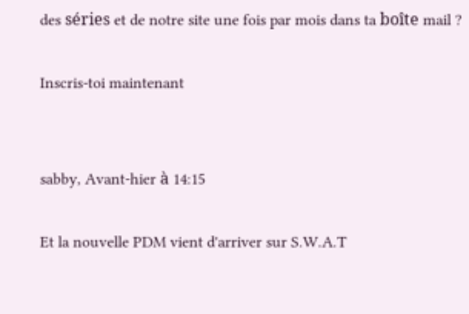des séries et de notre site une fois par mois dans ta boîte mail ?

Inscris-toi maintenant


sabby, Avant-hier à 14:15

Et la nouvelle PDM vient d'arriver sur S.W.A.T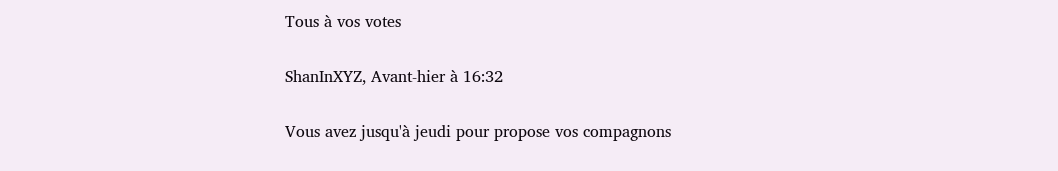Tous à vos votes

ShanInXYZ, Avant-hier à 16:32

Vous avez jusqu'à jeudi pour propose vos compagnons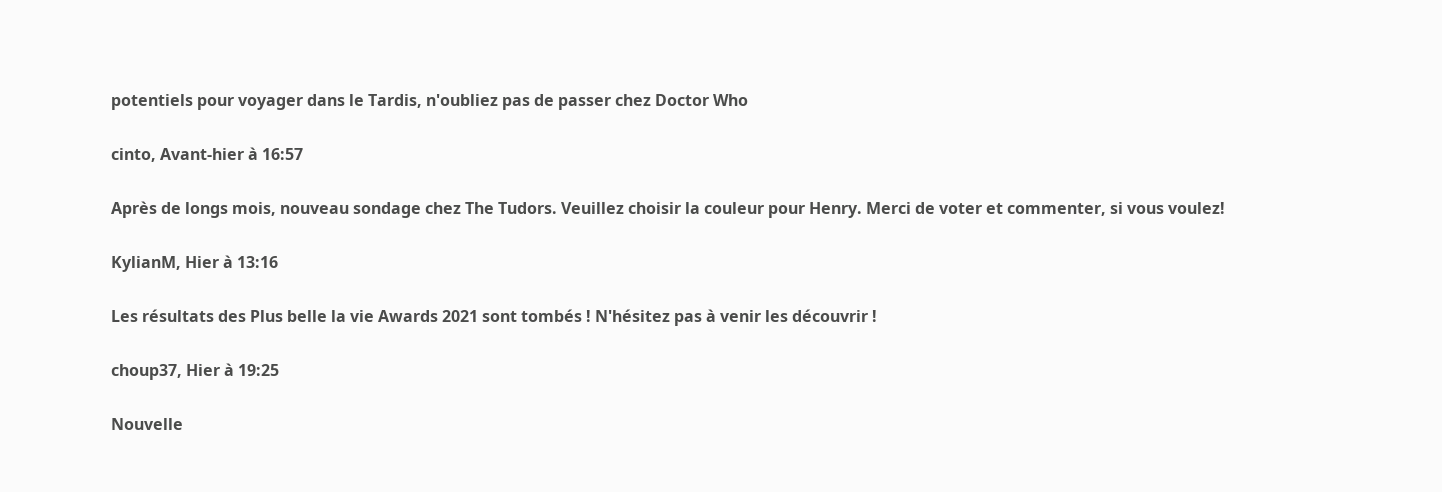potentiels pour voyager dans le Tardis, n'oubliez pas de passer chez Doctor Who

cinto, Avant-hier à 16:57

Après de longs mois, nouveau sondage chez The Tudors. Veuillez choisir la couleur pour Henry. Merci de voter et commenter, si vous voulez!

KylianM, Hier à 13:16

Les résultats des Plus belle la vie Awards 2021 sont tombés ! N'hésitez pas à venir les découvrir !

choup37, Hier à 19:25

Nouvelle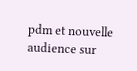pdm et nouvelle audience sur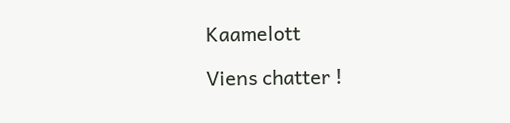Kaamelott

Viens chatter !